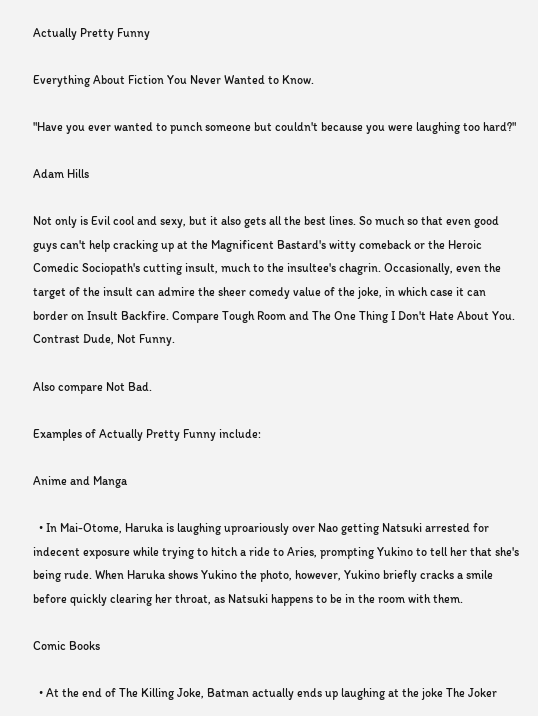Actually Pretty Funny

Everything About Fiction You Never Wanted to Know.

"Have you ever wanted to punch someone but couldn't because you were laughing too hard?"

Adam Hills

Not only is Evil cool and sexy, but it also gets all the best lines. So much so that even good guys can't help cracking up at the Magnificent Bastard's witty comeback or the Heroic Comedic Sociopath's cutting insult, much to the insultee's chagrin. Occasionally, even the target of the insult can admire the sheer comedy value of the joke, in which case it can border on Insult Backfire. Compare Tough Room and The One Thing I Don't Hate About You. Contrast Dude, Not Funny.

Also compare Not Bad.

Examples of Actually Pretty Funny include:

Anime and Manga

  • In Mai-Otome, Haruka is laughing uproariously over Nao getting Natsuki arrested for indecent exposure while trying to hitch a ride to Aries, prompting Yukino to tell her that she's being rude. When Haruka shows Yukino the photo, however, Yukino briefly cracks a smile before quickly clearing her throat, as Natsuki happens to be in the room with them.

Comic Books

  • At the end of The Killing Joke, Batman actually ends up laughing at the joke The Joker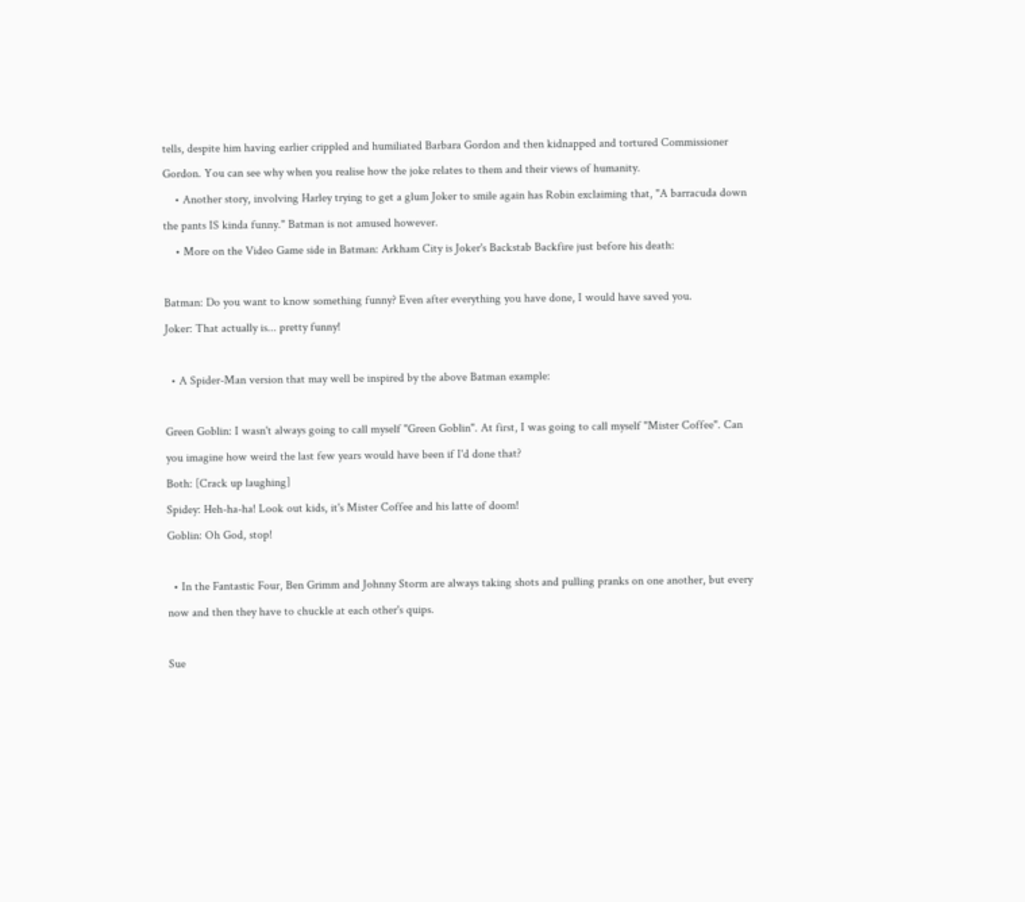tells, despite him having earlier crippled and humiliated Barbara Gordon and then kidnapped and tortured Commissioner Gordon. You can see why when you realise how the joke relates to them and their views of humanity.
    • Another story, involving Harley trying to get a glum Joker to smile again has Robin exclaiming that, "A barracuda down the pants IS kinda funny." Batman is not amused however.
    • More on the Video Game side in Batman: Arkham City is Joker's Backstab Backfire just before his death:

Batman: Do you want to know something funny? Even after everything you have done, I would have saved you.
Joker: That actually is... pretty funny!

  • A Spider-Man version that may well be inspired by the above Batman example:

Green Goblin: I wasn't always going to call myself "Green Goblin". At first, I was going to call myself "Mister Coffee". Can you imagine how weird the last few years would have been if I'd done that?
Both: [Crack up laughing]
Spidey: Heh-ha-ha! Look out kids, it's Mister Coffee and his latte of doom!
Goblin: Oh God, stop!

  • In the Fantastic Four, Ben Grimm and Johnny Storm are always taking shots and pulling pranks on one another, but every now and then they have to chuckle at each other's quips.

Sue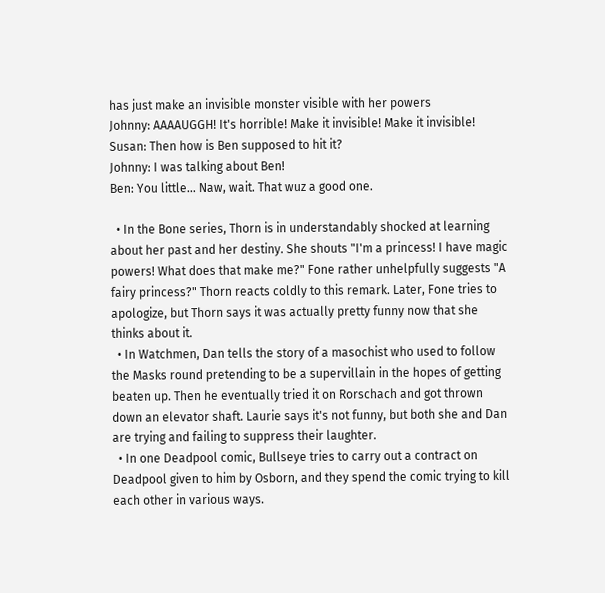has just make an invisible monster visible with her powers
Johnny: AAAAUGGH! It's horrible! Make it invisible! Make it invisible!
Susan: Then how is Ben supposed to hit it?
Johnny: I was talking about Ben!
Ben: You little... Naw, wait. That wuz a good one.

  • In the Bone series, Thorn is in understandably shocked at learning about her past and her destiny. She shouts "I'm a princess! I have magic powers! What does that make me?" Fone rather unhelpfully suggests "A fairy princess?" Thorn reacts coldly to this remark. Later, Fone tries to apologize, but Thorn says it was actually pretty funny now that she thinks about it.
  • In Watchmen, Dan tells the story of a masochist who used to follow the Masks round pretending to be a supervillain in the hopes of getting beaten up. Then he eventually tried it on Rorschach and got thrown down an elevator shaft. Laurie says it's not funny, but both she and Dan are trying and failing to suppress their laughter.
  • In one Deadpool comic, Bullseye tries to carry out a contract on Deadpool given to him by Osborn, and they spend the comic trying to kill each other in various ways.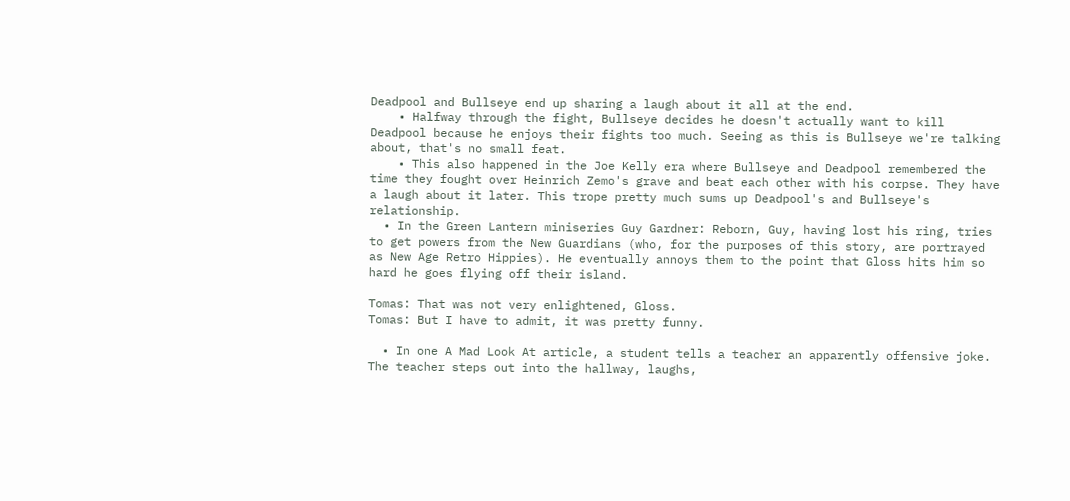Deadpool and Bullseye end up sharing a laugh about it all at the end.
    • Halfway through the fight, Bullseye decides he doesn't actually want to kill Deadpool because he enjoys their fights too much. Seeing as this is Bullseye we're talking about, that's no small feat.
    • This also happened in the Joe Kelly era where Bullseye and Deadpool remembered the time they fought over Heinrich Zemo's grave and beat each other with his corpse. They have a laugh about it later. This trope pretty much sums up Deadpool's and Bullseye's relationship.
  • In the Green Lantern miniseries Guy Gardner: Reborn, Guy, having lost his ring, tries to get powers from the New Guardians (who, for the purposes of this story, are portrayed as New Age Retro Hippies). He eventually annoys them to the point that Gloss hits him so hard he goes flying off their island.

Tomas: That was not very enlightened, Gloss.
Tomas: But I have to admit, it was pretty funny.

  • In one A Mad Look At article, a student tells a teacher an apparently offensive joke. The teacher steps out into the hallway, laughs,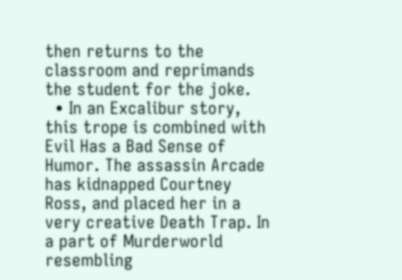then returns to the classroom and reprimands the student for the joke.
  • In an Excalibur story, this trope is combined with Evil Has a Bad Sense of Humor. The assassin Arcade has kidnapped Courtney Ross, and placed her in a very creative Death Trap. In a part of Murderworld resembling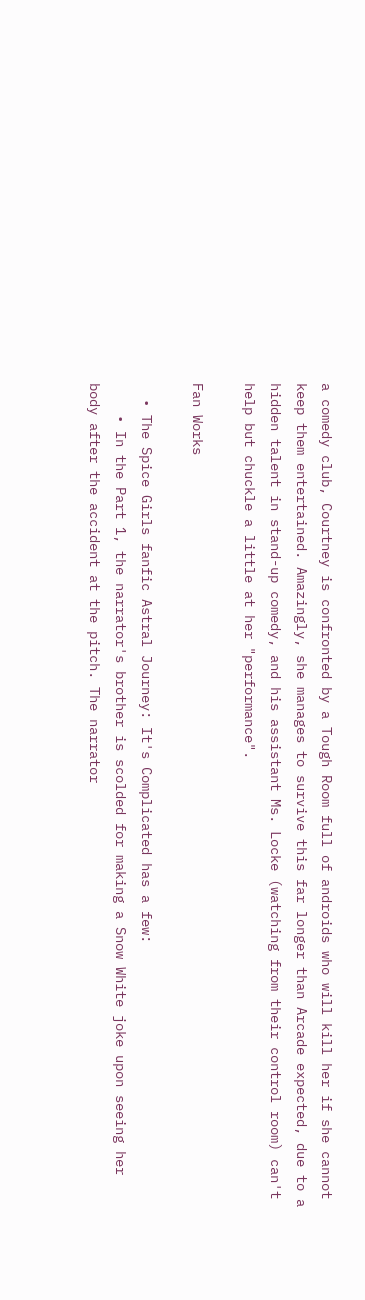a comedy club, Courtney is confronted by a Tough Room full of androids who will kill her if she cannot keep them entertained. Amazingly, she manages to survive this far longer than Arcade expected, due to a hidden talent in stand-up comedy, and his assistant Ms. Locke (watching from their control room) can't help but chuckle a little at her "performance".

Fan Works

  • The Spice Girls fanfic Astral Journey: It's Complicated has a few:
    • In the Part 1, the narrator's brother is scolded for making a Snow White joke upon seeing her body after the accident at the pitch. The narrator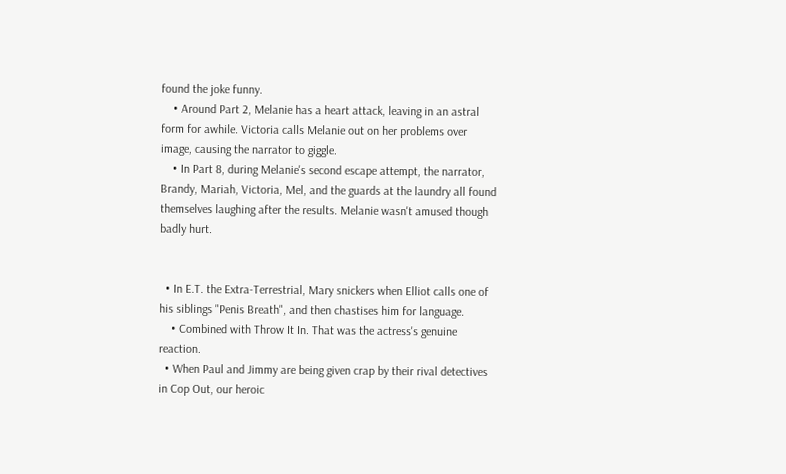found the joke funny.
    • Around Part 2, Melanie has a heart attack, leaving in an astral form for awhile. Victoria calls Melanie out on her problems over image, causing the narrator to giggle.
    • In Part 8, during Melanie's second escape attempt, the narrator, Brandy, Mariah, Victoria, Mel, and the guards at the laundry all found themselves laughing after the results. Melanie wasn't amused though badly hurt.


  • In E.T. the Extra-Terrestrial, Mary snickers when Elliot calls one of his siblings "Penis Breath", and then chastises him for language.
    • Combined with Throw It In. That was the actress's genuine reaction.
  • When Paul and Jimmy are being given crap by their rival detectives in Cop Out, our heroic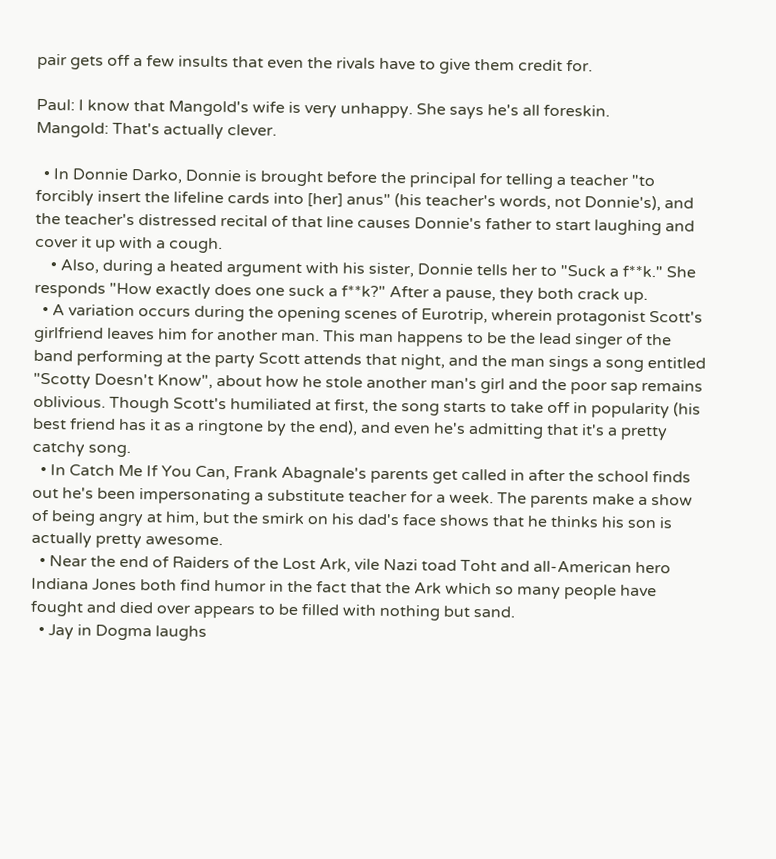pair gets off a few insults that even the rivals have to give them credit for.

Paul: I know that Mangold's wife is very unhappy. She says he's all foreskin.
Mangold: That's actually clever.

  • In Donnie Darko, Donnie is brought before the principal for telling a teacher "to forcibly insert the lifeline cards into [her] anus" (his teacher's words, not Donnie's), and the teacher's distressed recital of that line causes Donnie's father to start laughing and cover it up with a cough.
    • Also, during a heated argument with his sister, Donnie tells her to "Suck a f**k." She responds "How exactly does one suck a f**k?" After a pause, they both crack up.
  • A variation occurs during the opening scenes of Eurotrip, wherein protagonist Scott's girlfriend leaves him for another man. This man happens to be the lead singer of the band performing at the party Scott attends that night, and the man sings a song entitled "Scotty Doesn't Know", about how he stole another man's girl and the poor sap remains oblivious. Though Scott's humiliated at first, the song starts to take off in popularity (his best friend has it as a ringtone by the end), and even he's admitting that it's a pretty catchy song.
  • In Catch Me If You Can, Frank Abagnale's parents get called in after the school finds out he's been impersonating a substitute teacher for a week. The parents make a show of being angry at him, but the smirk on his dad's face shows that he thinks his son is actually pretty awesome.
  • Near the end of Raiders of the Lost Ark, vile Nazi toad Toht and all-American hero Indiana Jones both find humor in the fact that the Ark which so many people have fought and died over appears to be filled with nothing but sand.
  • Jay in Dogma laughs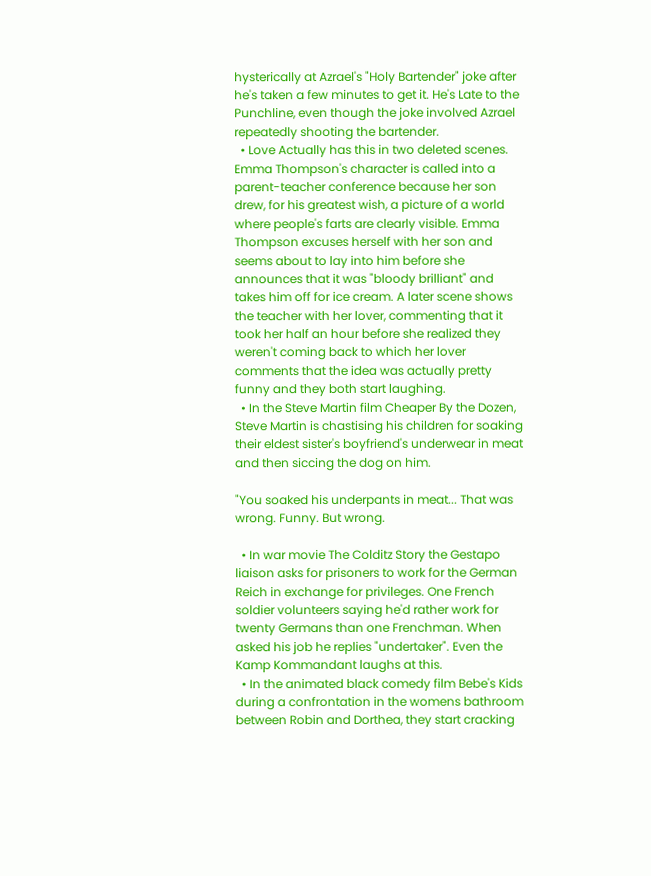hysterically at Azrael's "Holy Bartender" joke after he's taken a few minutes to get it. He's Late to the Punchline, even though the joke involved Azrael repeatedly shooting the bartender.
  • Love Actually has this in two deleted scenes. Emma Thompson's character is called into a parent-teacher conference because her son drew, for his greatest wish, a picture of a world where people's farts are clearly visible. Emma Thompson excuses herself with her son and seems about to lay into him before she announces that it was "bloody brilliant" and takes him off for ice cream. A later scene shows the teacher with her lover, commenting that it took her half an hour before she realized they weren't coming back to which her lover comments that the idea was actually pretty funny and they both start laughing.
  • In the Steve Martin film Cheaper By the Dozen, Steve Martin is chastising his children for soaking their eldest sister's boyfriend's underwear in meat and then siccing the dog on him.

"You soaked his underpants in meat... That was wrong. Funny. But wrong.

  • In war movie The Colditz Story the Gestapo liaison asks for prisoners to work for the German Reich in exchange for privileges. One French soldier volunteers saying he'd rather work for twenty Germans than one Frenchman. When asked his job he replies "undertaker". Even the Kamp Kommandant laughs at this.
  • In the animated black comedy film Bebe's Kids during a confrontation in the womens bathroom between Robin and Dorthea, they start cracking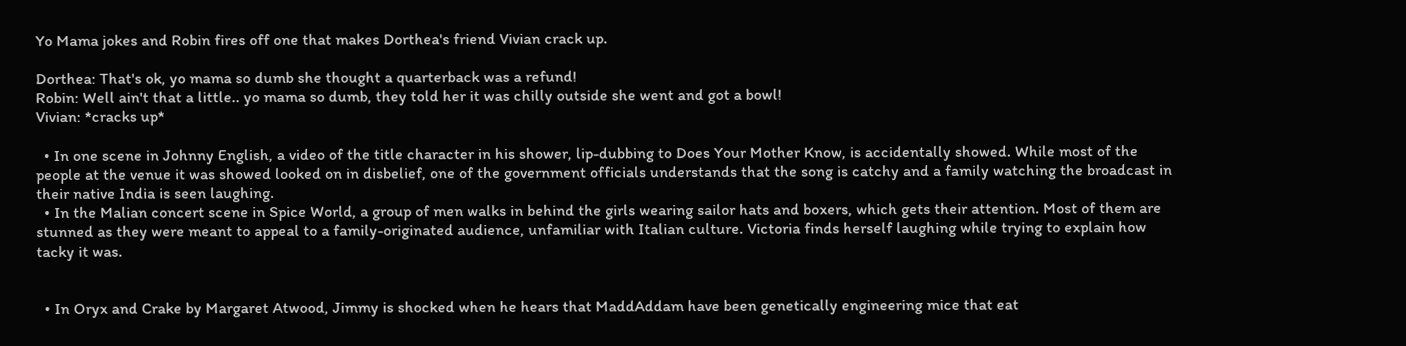Yo Mama jokes and Robin fires off one that makes Dorthea's friend Vivian crack up.

Dorthea: That's ok, yo mama so dumb she thought a quarterback was a refund!
Robin: Well ain't that a little.. yo mama so dumb, they told her it was chilly outside she went and got a bowl!
Vivian: *cracks up*

  • In one scene in Johnny English, a video of the title character in his shower, lip-dubbing to Does Your Mother Know, is accidentally showed. While most of the people at the venue it was showed looked on in disbelief, one of the government officials understands that the song is catchy and a family watching the broadcast in their native India is seen laughing.
  • In the Malian concert scene in Spice World, a group of men walks in behind the girls wearing sailor hats and boxers, which gets their attention. Most of them are stunned as they were meant to appeal to a family-originated audience, unfamiliar with Italian culture. Victoria finds herself laughing while trying to explain how tacky it was.


  • In Oryx and Crake by Margaret Atwood, Jimmy is shocked when he hears that MaddAddam have been genetically engineering mice that eat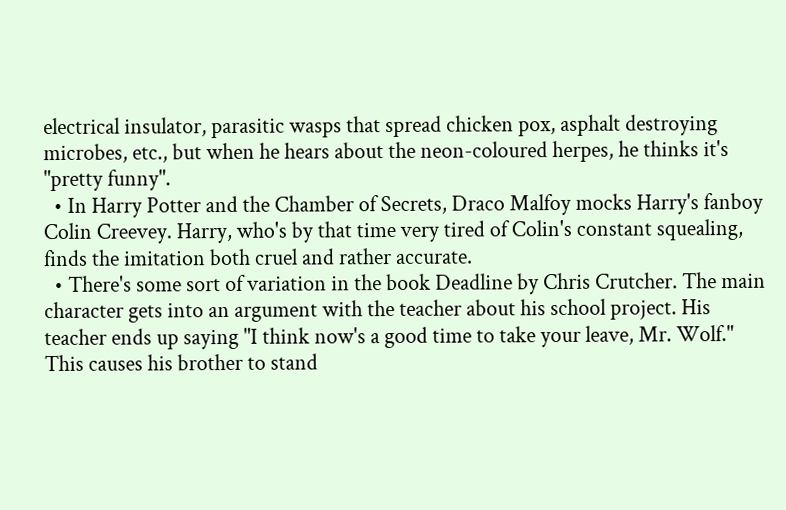electrical insulator, parasitic wasps that spread chicken pox, asphalt destroying microbes, etc., but when he hears about the neon-coloured herpes, he thinks it's "pretty funny".
  • In Harry Potter and the Chamber of Secrets, Draco Malfoy mocks Harry's fanboy Colin Creevey. Harry, who's by that time very tired of Colin's constant squealing, finds the imitation both cruel and rather accurate.
  • There's some sort of variation in the book Deadline by Chris Crutcher. The main character gets into an argument with the teacher about his school project. His teacher ends up saying "I think now's a good time to take your leave, Mr. Wolf." This causes his brother to stand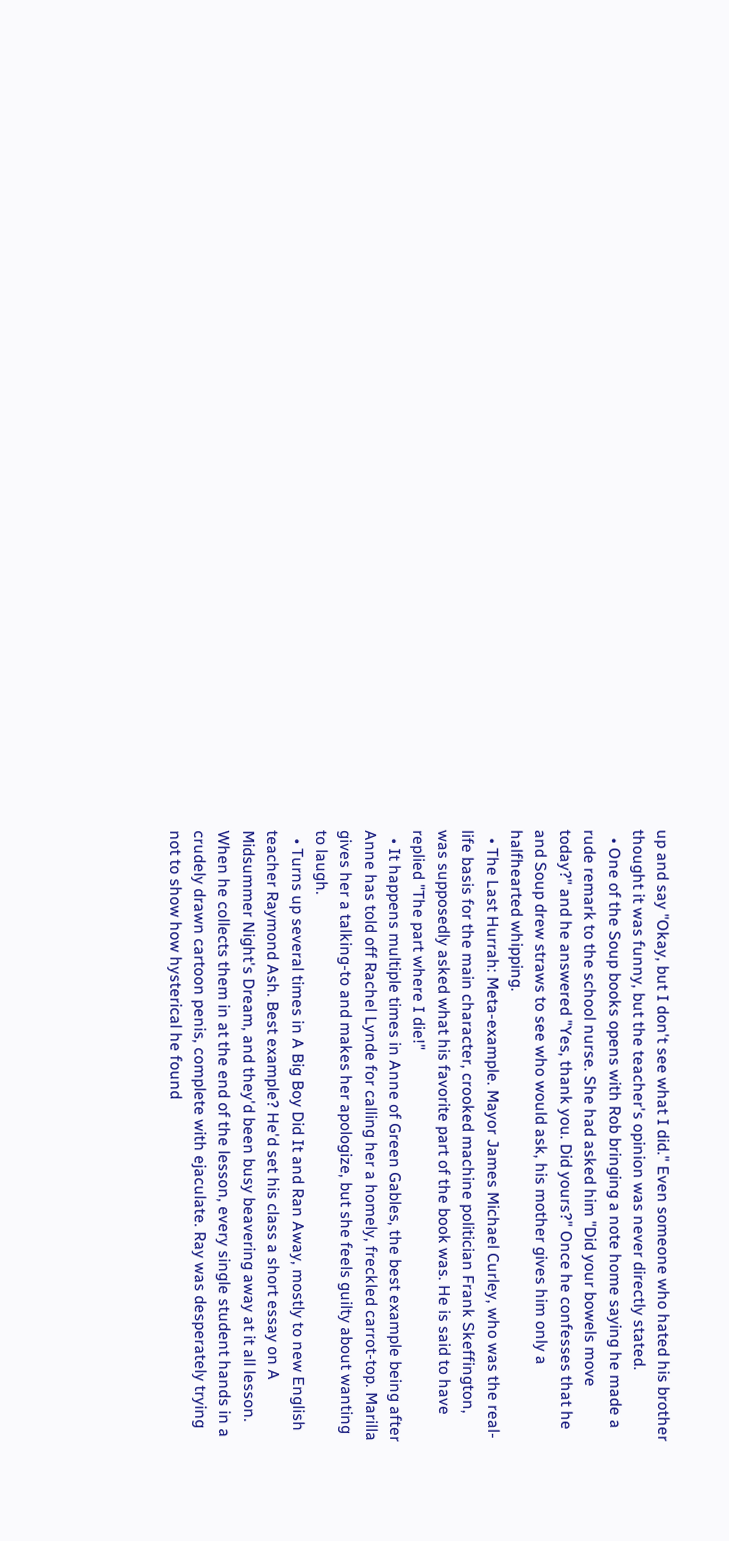up and say "Okay, but I don't see what I did." Even someone who hated his brother thought it was funny, but the teacher's opinion was never directly stated.
  • One of the Soup books opens with Rob bringing a note home saying he made a rude remark to the school nurse. She had asked him "Did your bowels move today?" and he answered "Yes, thank you. Did yours?" Once he confesses that he and Soup drew straws to see who would ask, his mother gives him only a halfhearted whipping.
  • The Last Hurrah: Meta-example. Mayor James Michael Curley, who was the real-life basis for the main character, crooked machine politician Frank Skeffington, was supposedly asked what his favorite part of the book was. He is said to have replied "The part where I die!"
  • It happens multiple times in Anne of Green Gables, the best example being after Anne has told off Rachel Lynde for calling her a homely, freckled carrot-top. Marilla gives her a talking-to and makes her apologize, but she feels guilty about wanting to laugh.
  • Turns up several times in A Big Boy Did It and Ran Away, mostly to new English teacher Raymond Ash. Best example? He'd set his class a short essay on A Midsummer Night's Dream, and they'd been busy beavering away at it all lesson. When he collects them in at the end of the lesson, every single student hands in a crudely drawn cartoon penis, complete with ejaculate. Ray was desperately trying not to show how hysterical he found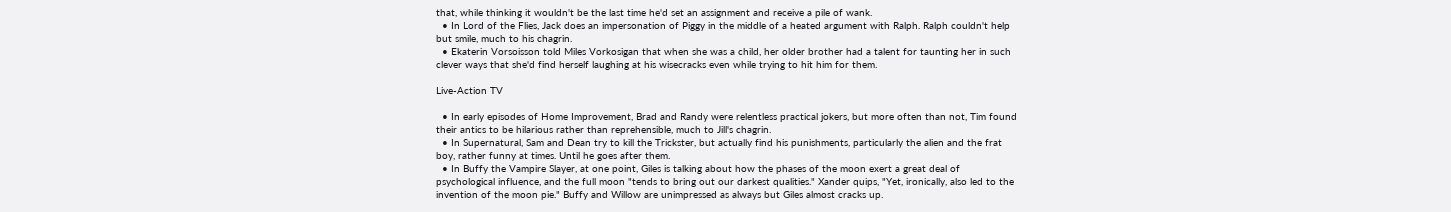that, while thinking it wouldn't be the last time he'd set an assignment and receive a pile of wank.
  • In Lord of the Flies, Jack does an impersonation of Piggy in the middle of a heated argument with Ralph. Ralph couldn't help but smile, much to his chagrin.
  • Ekaterin Vorsoisson told Miles Vorkosigan that when she was a child, her older brother had a talent for taunting her in such clever ways that she'd find herself laughing at his wisecracks even while trying to hit him for them.

Live-Action TV

  • In early episodes of Home Improvement, Brad and Randy were relentless practical jokers, but more often than not, Tim found their antics to be hilarious rather than reprehensible, much to Jill's chagrin.
  • In Supernatural, Sam and Dean try to kill the Trickster, but actually find his punishments, particularly the alien and the frat boy, rather funny at times. Until he goes after them.
  • In Buffy the Vampire Slayer, at one point, Giles is talking about how the phases of the moon exert a great deal of psychological influence, and the full moon "tends to bring out our darkest qualities." Xander quips, "Yet, ironically, also led to the invention of the moon pie." Buffy and Willow are unimpressed as always but Giles almost cracks up.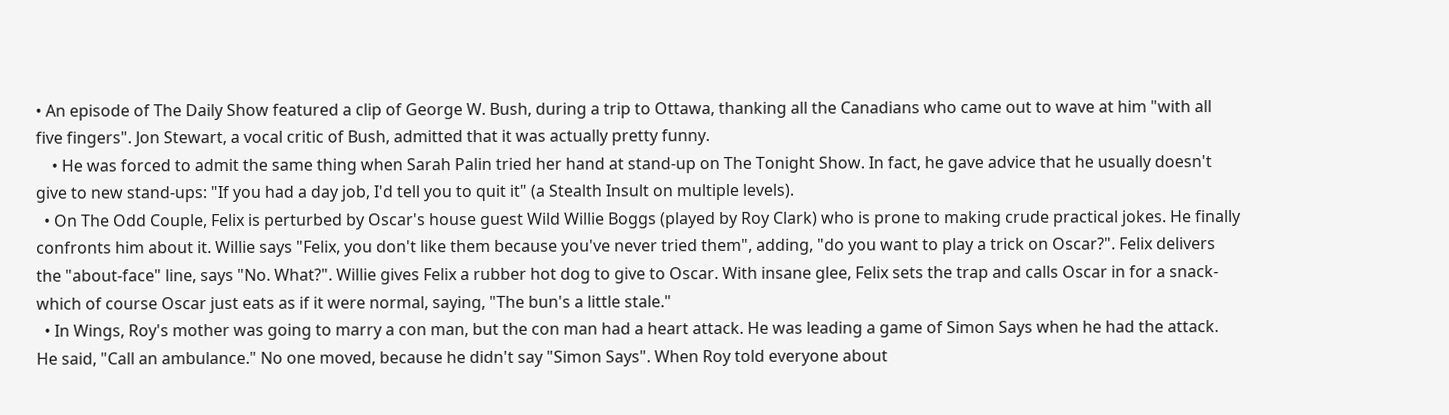• An episode of The Daily Show featured a clip of George W. Bush, during a trip to Ottawa, thanking all the Canadians who came out to wave at him "with all five fingers". Jon Stewart, a vocal critic of Bush, admitted that it was actually pretty funny.
    • He was forced to admit the same thing when Sarah Palin tried her hand at stand-up on The Tonight Show. In fact, he gave advice that he usually doesn't give to new stand-ups: "If you had a day job, I'd tell you to quit it" (a Stealth Insult on multiple levels).
  • On The Odd Couple, Felix is perturbed by Oscar's house guest Wild Willie Boggs (played by Roy Clark) who is prone to making crude practical jokes. He finally confronts him about it. Willie says "Felix, you don't like them because you've never tried them", adding, "do you want to play a trick on Oscar?". Felix delivers the "about-face" line, says "No. What?". Willie gives Felix a rubber hot dog to give to Oscar. With insane glee, Felix sets the trap and calls Oscar in for a snack- which of course Oscar just eats as if it were normal, saying, "The bun's a little stale."
  • In Wings, Roy's mother was going to marry a con man, but the con man had a heart attack. He was leading a game of Simon Says when he had the attack. He said, "Call an ambulance." No one moved, because he didn't say "Simon Says". When Roy told everyone about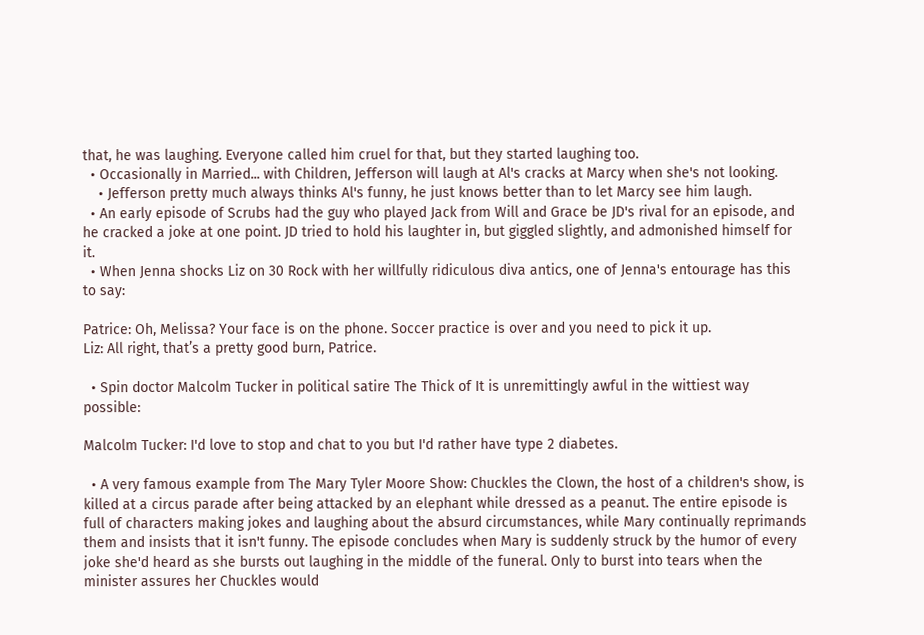that, he was laughing. Everyone called him cruel for that, but they started laughing too.
  • Occasionally in Married... with Children, Jefferson will laugh at Al's cracks at Marcy when she's not looking.
    • Jefferson pretty much always thinks Al's funny, he just knows better than to let Marcy see him laugh.
  • An early episode of Scrubs had the guy who played Jack from Will and Grace be JD's rival for an episode, and he cracked a joke at one point. JD tried to hold his laughter in, but giggled slightly, and admonished himself for it.
  • When Jenna shocks Liz on 30 Rock with her willfully ridiculous diva antics, one of Jenna's entourage has this to say:

Patrice: Oh, Melissa? Your face is on the phone. Soccer practice is over and you need to pick it up.
Liz: All right, that’s a pretty good burn, Patrice.

  • Spin doctor Malcolm Tucker in political satire The Thick of It is unremittingly awful in the wittiest way possible:

Malcolm Tucker: I'd love to stop and chat to you but I'd rather have type 2 diabetes.

  • A very famous example from The Mary Tyler Moore Show: Chuckles the Clown, the host of a children's show, is killed at a circus parade after being attacked by an elephant while dressed as a peanut. The entire episode is full of characters making jokes and laughing about the absurd circumstances, while Mary continually reprimands them and insists that it isn't funny. The episode concludes when Mary is suddenly struck by the humor of every joke she'd heard as she bursts out laughing in the middle of the funeral. Only to burst into tears when the minister assures her Chuckles would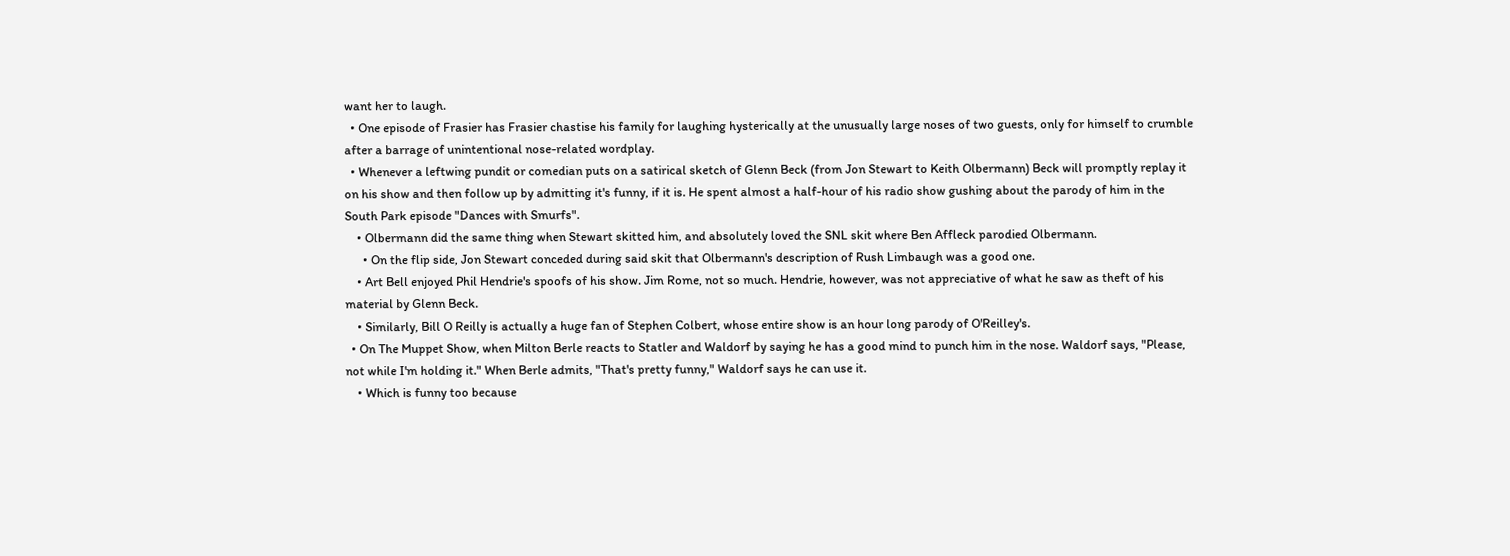want her to laugh.
  • One episode of Frasier has Frasier chastise his family for laughing hysterically at the unusually large noses of two guests, only for himself to crumble after a barrage of unintentional nose-related wordplay.
  • Whenever a leftwing pundit or comedian puts on a satirical sketch of Glenn Beck (from Jon Stewart to Keith Olbermann) Beck will promptly replay it on his show and then follow up by admitting it's funny, if it is. He spent almost a half-hour of his radio show gushing about the parody of him in the South Park episode "Dances with Smurfs".
    • Olbermann did the same thing when Stewart skitted him, and absolutely loved the SNL skit where Ben Affleck parodied Olbermann.
      • On the flip side, Jon Stewart conceded during said skit that Olbermann's description of Rush Limbaugh was a good one.
    • Art Bell enjoyed Phil Hendrie's spoofs of his show. Jim Rome, not so much. Hendrie, however, was not appreciative of what he saw as theft of his material by Glenn Beck.
    • Similarly, Bill O Reilly is actually a huge fan of Stephen Colbert, whose entire show is an hour long parody of O'Reilley's.
  • On The Muppet Show, when Milton Berle reacts to Statler and Waldorf by saying he has a good mind to punch him in the nose. Waldorf says, "Please, not while I'm holding it." When Berle admits, "That's pretty funny," Waldorf says he can use it.
    • Which is funny too because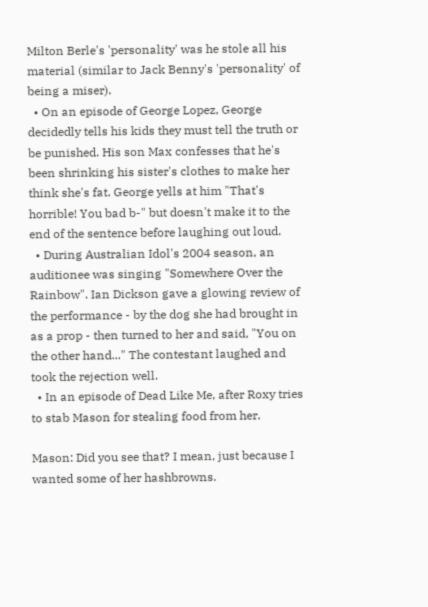Milton Berle's 'personality' was he stole all his material (similar to Jack Benny's 'personality' of being a miser).
  • On an episode of George Lopez, George decidedly tells his kids they must tell the truth or be punished. His son Max confesses that he's been shrinking his sister's clothes to make her think she's fat. George yells at him "That's horrible! You bad b-" but doesn't make it to the end of the sentence before laughing out loud.
  • During Australian Idol's 2004 season, an auditionee was singing "Somewhere Over the Rainbow". Ian Dickson gave a glowing review of the performance - by the dog she had brought in as a prop - then turned to her and said, "You on the other hand..." The contestant laughed and took the rejection well.
  • In an episode of Dead Like Me, after Roxy tries to stab Mason for stealing food from her.

Mason: Did you see that? I mean, just because I wanted some of her hashbrowns.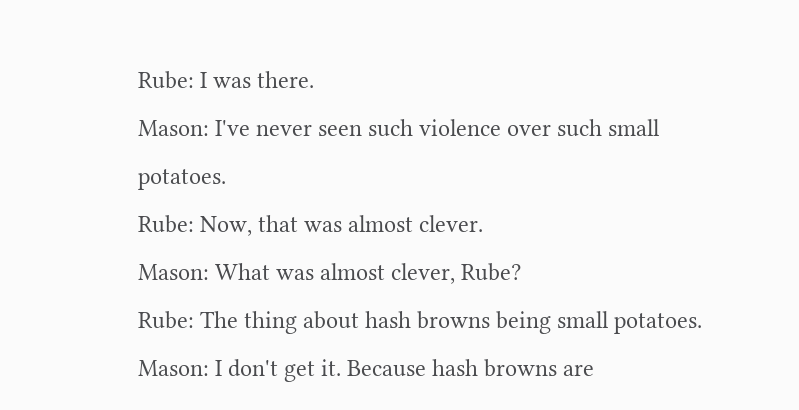Rube: I was there.
Mason: I've never seen such violence over such small potatoes.
Rube: Now, that was almost clever.
Mason: What was almost clever, Rube?
Rube: The thing about hash browns being small potatoes.
Mason: I don't get it. Because hash browns are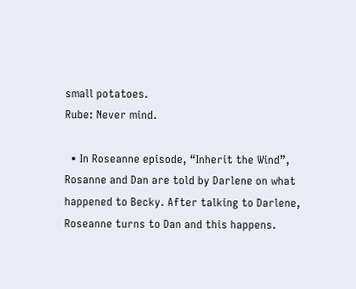small potatoes.
Rube: Never mind.

  • In Roseanne episode, “Inherit the Wind”, Rosanne and Dan are told by Darlene on what happened to Becky. After talking to Darlene, Roseanne turns to Dan and this happens.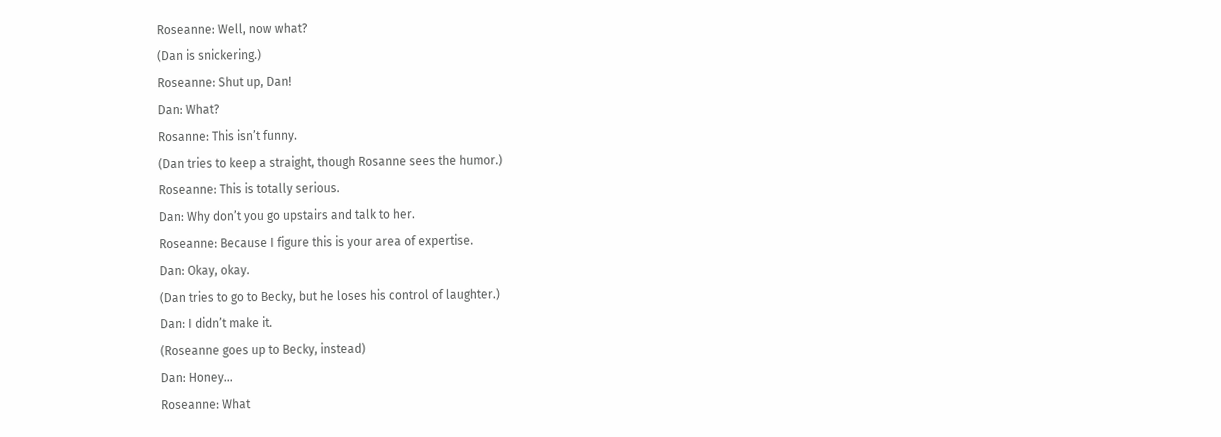Roseanne: Well, now what?
(Dan is snickering.)
Roseanne: Shut up, Dan!
Dan: What?
Rosanne: This isn’t funny.
(Dan tries to keep a straight, though Rosanne sees the humor.)
Roseanne: This is totally serious.
Dan: Why don’t you go upstairs and talk to her.
Roseanne: Because I figure this is your area of expertise.
Dan: Okay, okay.
(Dan tries to go to Becky, but he loses his control of laughter.)
Dan: I didn’t make it.
(Roseanne goes up to Becky, instead)
Dan: Honey…
Roseanne: What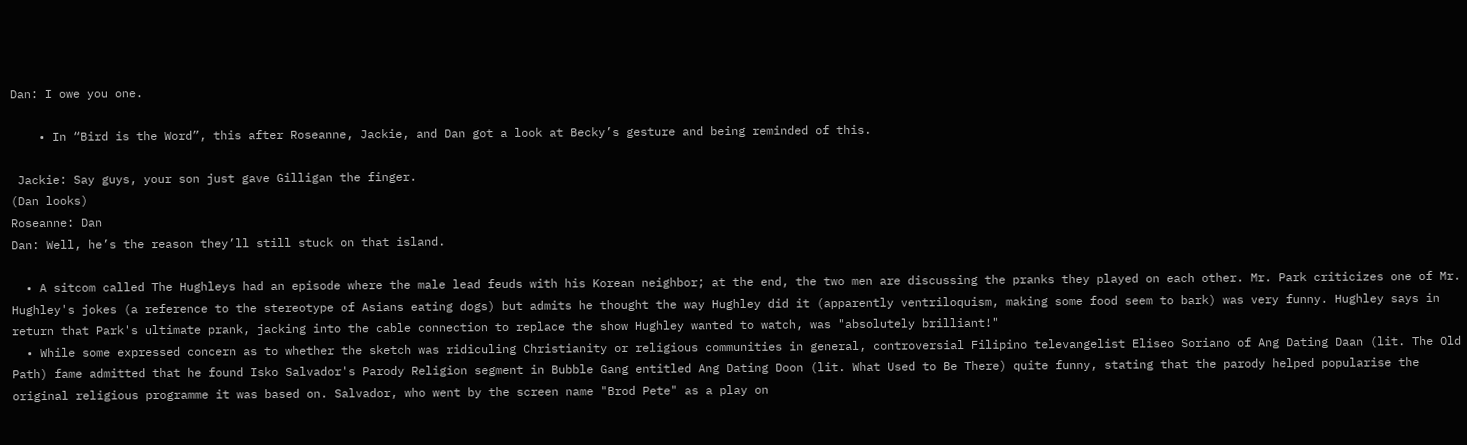Dan: I owe you one.

    • In “Bird is the Word”, this after Roseanne, Jackie, and Dan got a look at Becky’s gesture and being reminded of this.

 Jackie: Say guys, your son just gave Gilligan the finger.
(Dan looks)
Roseanne: Dan
Dan: Well, he’s the reason they’ll still stuck on that island.

  • A sitcom called The Hughleys had an episode where the male lead feuds with his Korean neighbor; at the end, the two men are discussing the pranks they played on each other. Mr. Park criticizes one of Mr. Hughley's jokes (a reference to the stereotype of Asians eating dogs) but admits he thought the way Hughley did it (apparently ventriloquism, making some food seem to bark) was very funny. Hughley says in return that Park's ultimate prank, jacking into the cable connection to replace the show Hughley wanted to watch, was "absolutely brilliant!"
  • While some expressed concern as to whether the sketch was ridiculing Christianity or religious communities in general, controversial Filipino televangelist Eliseo Soriano of Ang Dating Daan (lit. The Old Path) fame admitted that he found Isko Salvador's Parody Religion segment in Bubble Gang entitled Ang Dating Doon (lit. What Used to Be There) quite funny, stating that the parody helped popularise the original religious programme it was based on. Salvador, who went by the screen name "Brod Pete" as a play on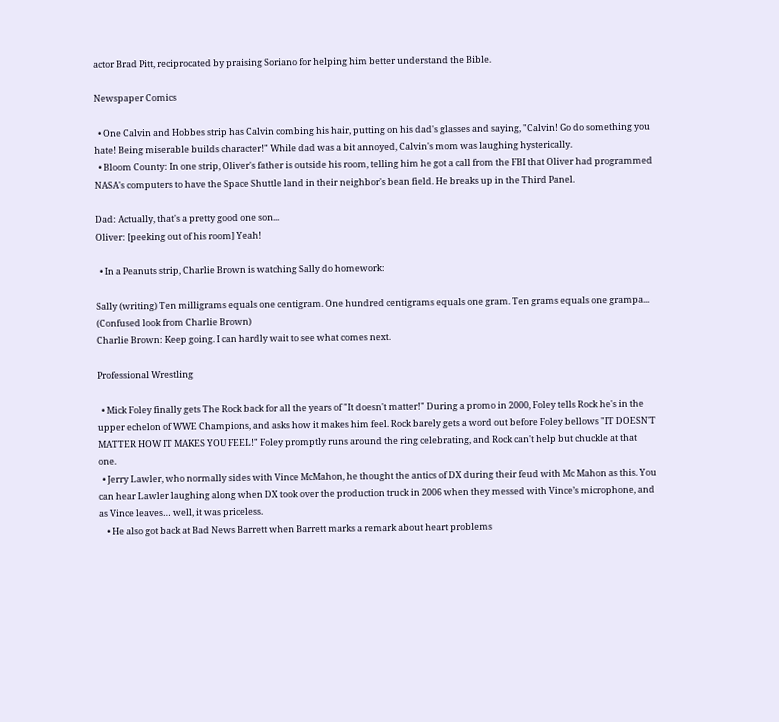actor Brad Pitt, reciprocated by praising Soriano for helping him better understand the Bible.

Newspaper Comics

  • One Calvin and Hobbes strip has Calvin combing his hair, putting on his dad's glasses and saying, "Calvin! Go do something you hate! Being miserable builds character!" While dad was a bit annoyed, Calvin's mom was laughing hysterically.
  • Bloom County: In one strip, Oliver's father is outside his room, telling him he got a call from the FBI that Oliver had programmed NASA's computers to have the Space Shuttle land in their neighbor's bean field. He breaks up in the Third Panel.

Dad: Actually, that's a pretty good one son...
Oliver: [peeking out of his room] Yeah!

  • In a Peanuts strip, Charlie Brown is watching Sally do homework:

Sally (writing) Ten milligrams equals one centigram. One hundred centigrams equals one gram. Ten grams equals one grampa...
(Confused look from Charlie Brown)
Charlie Brown: Keep going. I can hardly wait to see what comes next.

Professional Wrestling

  • Mick Foley finally gets The Rock back for all the years of "It doesn't matter!" During a promo in 2000, Foley tells Rock he's in the upper echelon of WWE Champions, and asks how it makes him feel. Rock barely gets a word out before Foley bellows "IT DOESN'T MATTER HOW IT MAKES YOU FEEL!" Foley promptly runs around the ring celebrating, and Rock can't help but chuckle at that one.
  • Jerry Lawler, who normally sides with Vince McMahon, he thought the antics of DX during their feud with Mc Mahon as this. You can hear Lawler laughing along when DX took over the production truck in 2006 when they messed with Vince’s microphone, and as Vince leaves… well, it was priceless.
    • He also got back at Bad News Barrett when Barrett marks a remark about heart problems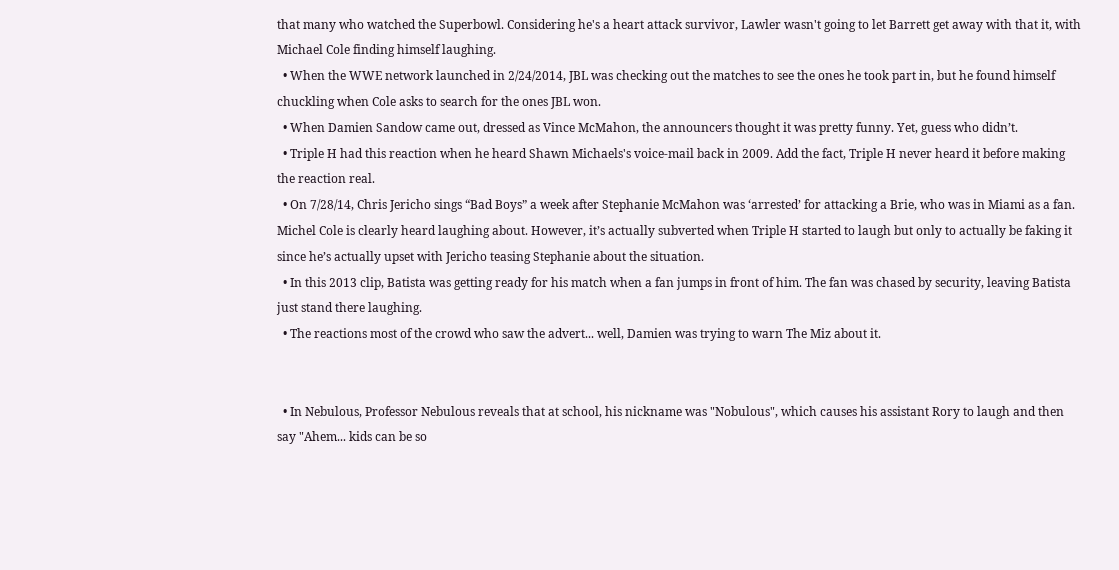that many who watched the Superbowl. Considering he's a heart attack survivor, Lawler wasn't going to let Barrett get away with that it, with Michael Cole finding himself laughing.
  • When the WWE network launched in 2/24/2014, JBL was checking out the matches to see the ones he took part in, but he found himself chuckling when Cole asks to search for the ones JBL won.
  • When Damien Sandow came out, dressed as Vince McMahon, the announcers thought it was pretty funny. Yet, guess who didn’t.
  • Triple H had this reaction when he heard Shawn Michaels's voice-mail back in 2009. Add the fact, Triple H never heard it before making the reaction real.
  • On 7/28/14, Chris Jericho sings “Bad Boys” a week after Stephanie McMahon was ‘arrested’ for attacking a Brie, who was in Miami as a fan. Michel Cole is clearly heard laughing about. However, it’s actually subverted when Triple H started to laugh but only to actually be faking it since he’s actually upset with Jericho teasing Stephanie about the situation.
  • In this 2013 clip, Batista was getting ready for his match when a fan jumps in front of him. The fan was chased by security, leaving Batista just stand there laughing.
  • The reactions most of the crowd who saw the advert... well, Damien was trying to warn The Miz about it.


  • In Nebulous, Professor Nebulous reveals that at school, his nickname was "Nobulous", which causes his assistant Rory to laugh and then say "Ahem... kids can be so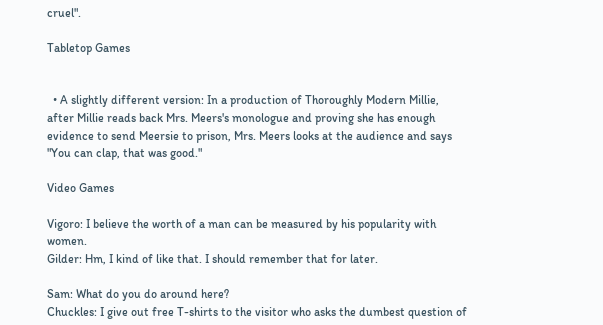cruel".

Tabletop Games


  • A slightly different version: In a production of Thoroughly Modern Millie, after Millie reads back Mrs. Meers's monologue and proving she has enough evidence to send Meersie to prison, Mrs. Meers looks at the audience and says "You can clap, that was good."

Video Games

Vigoro: I believe the worth of a man can be measured by his popularity with women.
Gilder: Hm, I kind of like that. I should remember that for later.

Sam: What do you do around here?
Chuckles: I give out free T-shirts to the visitor who asks the dumbest question of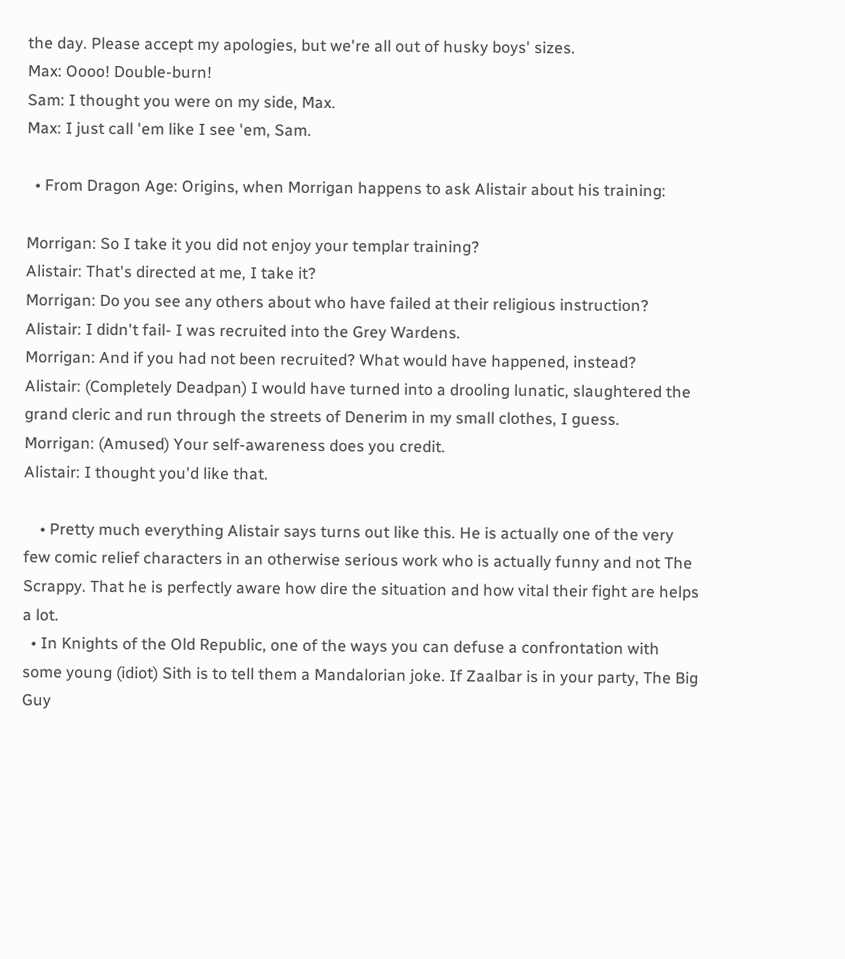the day. Please accept my apologies, but we're all out of husky boys' sizes.
Max: Oooo! Double-burn!
Sam: I thought you were on my side, Max.
Max: I just call 'em like I see 'em, Sam.

  • From Dragon Age: Origins, when Morrigan happens to ask Alistair about his training:

Morrigan: So I take it you did not enjoy your templar training?
Alistair: That's directed at me, I take it?
Morrigan: Do you see any others about who have failed at their religious instruction?
Alistair: I didn't fail- I was recruited into the Grey Wardens.
Morrigan: And if you had not been recruited? What would have happened, instead?
Alistair: (Completely Deadpan) I would have turned into a drooling lunatic, slaughtered the grand cleric and run through the streets of Denerim in my small clothes, I guess.
Morrigan: (Amused) Your self-awareness does you credit.
Alistair: I thought you'd like that.

    • Pretty much everything Alistair says turns out like this. He is actually one of the very few comic relief characters in an otherwise serious work who is actually funny and not The Scrappy. That he is perfectly aware how dire the situation and how vital their fight are helps a lot.
  • In Knights of the Old Republic, one of the ways you can defuse a confrontation with some young (idiot) Sith is to tell them a Mandalorian joke. If Zaalbar is in your party, The Big Guy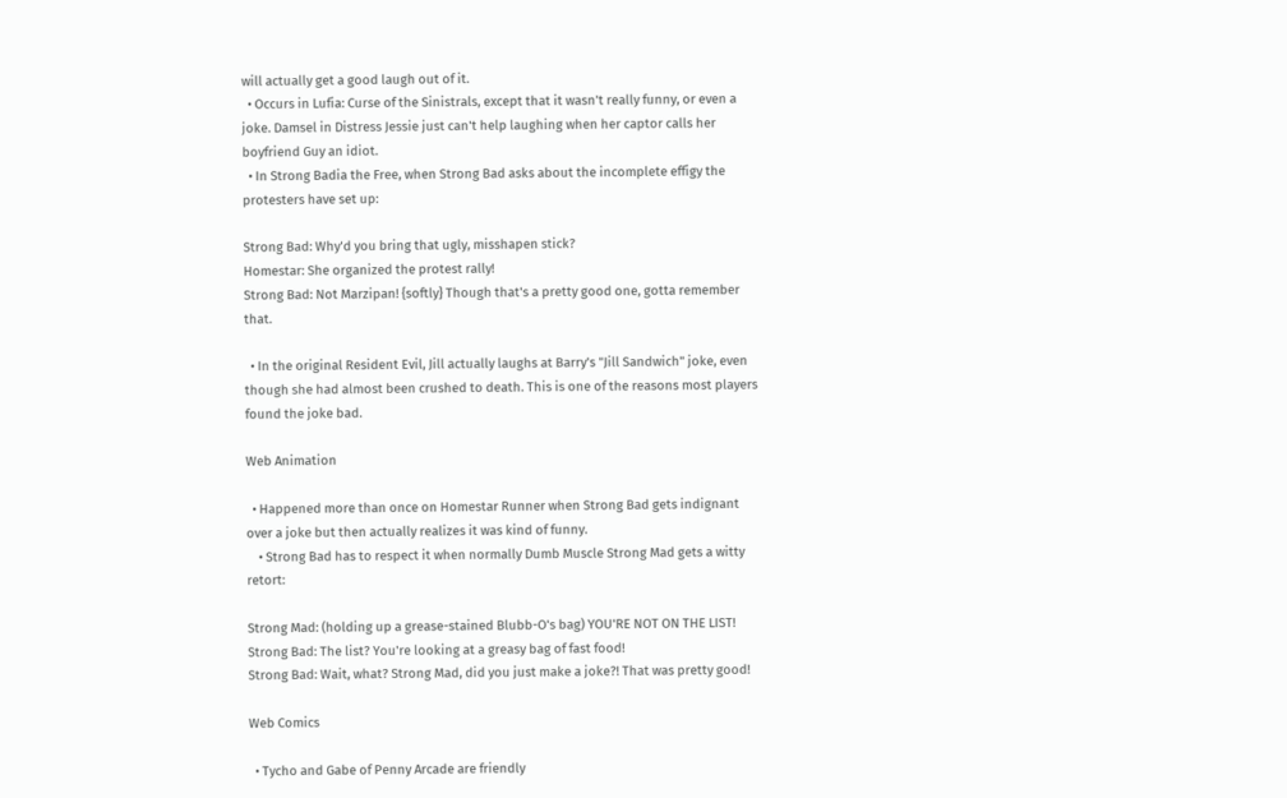will actually get a good laugh out of it.
  • Occurs in Lufia: Curse of the Sinistrals, except that it wasn't really funny, or even a joke. Damsel in Distress Jessie just can't help laughing when her captor calls her boyfriend Guy an idiot.
  • In Strong Badia the Free, when Strong Bad asks about the incomplete effigy the protesters have set up:

Strong Bad: Why'd you bring that ugly, misshapen stick?
Homestar: She organized the protest rally!
Strong Bad: Not Marzipan! {softly} Though that's a pretty good one, gotta remember that.

  • In the original Resident Evil, Jill actually laughs at Barry's "Jill Sandwich" joke, even though she had almost been crushed to death. This is one of the reasons most players found the joke bad.

Web Animation

  • Happened more than once on Homestar Runner when Strong Bad gets indignant over a joke but then actually realizes it was kind of funny.
    • Strong Bad has to respect it when normally Dumb Muscle Strong Mad gets a witty retort:

Strong Mad: (holding up a grease-stained Blubb-O's bag) YOU'RE NOT ON THE LIST!
Strong Bad: The list? You're looking at a greasy bag of fast food!
Strong Bad: Wait, what? Strong Mad, did you just make a joke?! That was pretty good!

Web Comics

  • Tycho and Gabe of Penny Arcade are friendly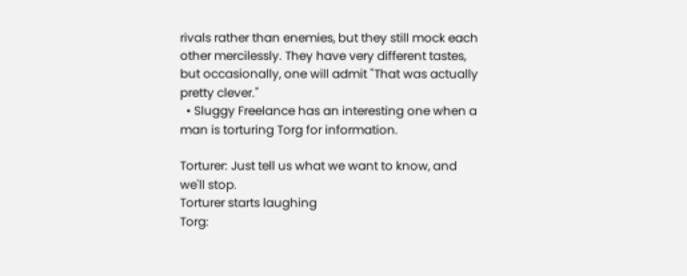rivals rather than enemies, but they still mock each other mercilessly. They have very different tastes, but occasionally, one will admit "That was actually pretty clever."
  • Sluggy Freelance has an interesting one when a man is torturing Torg for information.

Torturer: Just tell us what we want to know, and we'll stop.
Torturer starts laughing
Torg: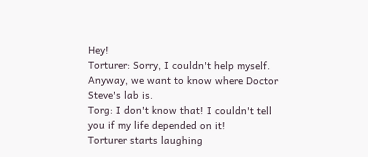Hey!
Torturer: Sorry, I couldn't help myself. Anyway, we want to know where Doctor Steve's lab is.
Torg: I don't know that! I couldn't tell you if my life depended on it!
Torturer starts laughing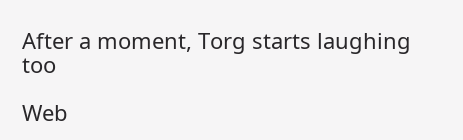After a moment, Torg starts laughing too

Web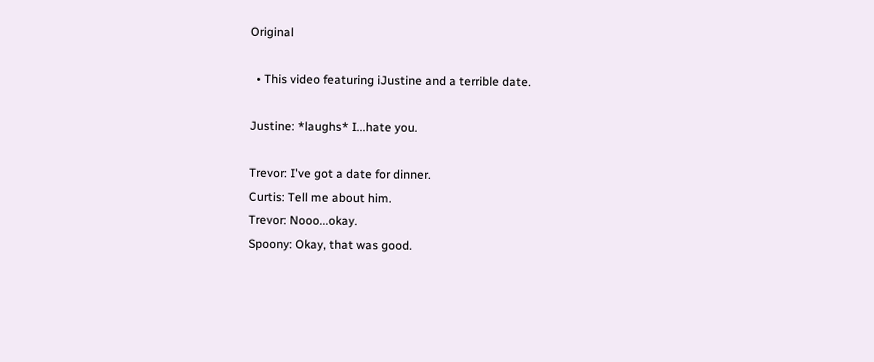Original

  • This video featuring iJustine and a terrible date.

Justine: *laughs* I...hate you.

Trevor: I've got a date for dinner.
Curtis: Tell me about him.
Trevor: Nooo...okay.
Spoony: Okay, that was good.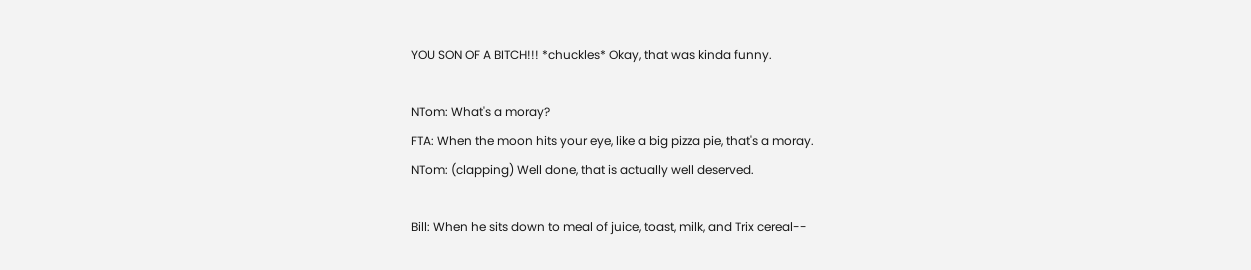YOU SON OF A BITCH!!! *chuckles* Okay, that was kinda funny.

NTom: What's a moray?
FTA: When the moon hits your eye, like a big pizza pie, that's a moray.
NTom: (clapping) Well done, that is actually well deserved.

Bill: When he sits down to meal of juice, toast, milk, and Trix cereal--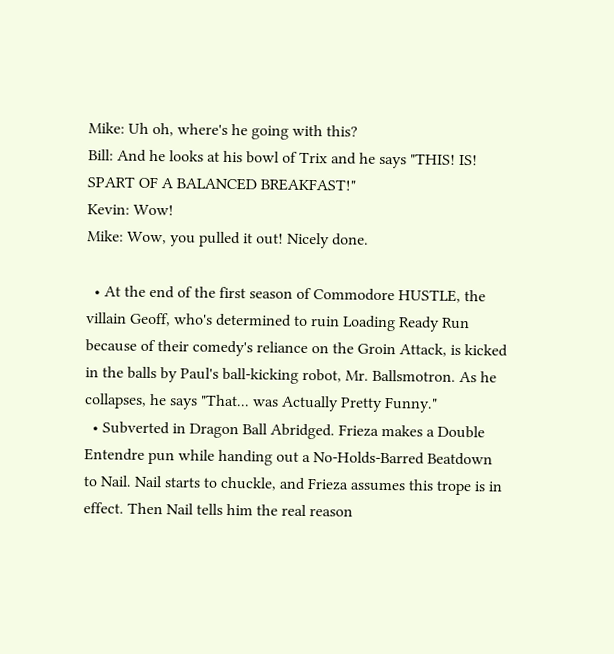Mike: Uh oh, where's he going with this?
Bill: And he looks at his bowl of Trix and he says "THIS! IS! SPART OF A BALANCED BREAKFAST!"
Kevin: Wow!
Mike: Wow, you pulled it out! Nicely done.

  • At the end of the first season of Commodore HUSTLE, the villain Geoff, who's determined to ruin Loading Ready Run because of their comedy's reliance on the Groin Attack, is kicked in the balls by Paul's ball-kicking robot, Mr. Ballsmotron. As he collapses, he says "That... was Actually Pretty Funny."
  • Subverted in Dragon Ball Abridged. Frieza makes a Double Entendre pun while handing out a No-Holds-Barred Beatdown to Nail. Nail starts to chuckle, and Frieza assumes this trope is in effect. Then Nail tells him the real reason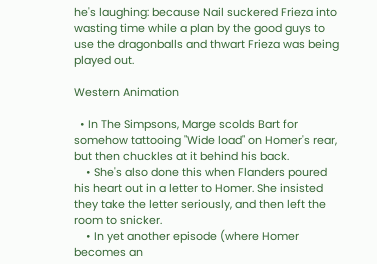he's laughing: because Nail suckered Frieza into wasting time while a plan by the good guys to use the dragonballs and thwart Frieza was being played out.

Western Animation

  • In The Simpsons, Marge scolds Bart for somehow tattooing "Wide load" on Homer's rear, but then chuckles at it behind his back.
    • She's also done this when Flanders poured his heart out in a letter to Homer. She insisted they take the letter seriously, and then left the room to snicker.
    • In yet another episode (where Homer becomes an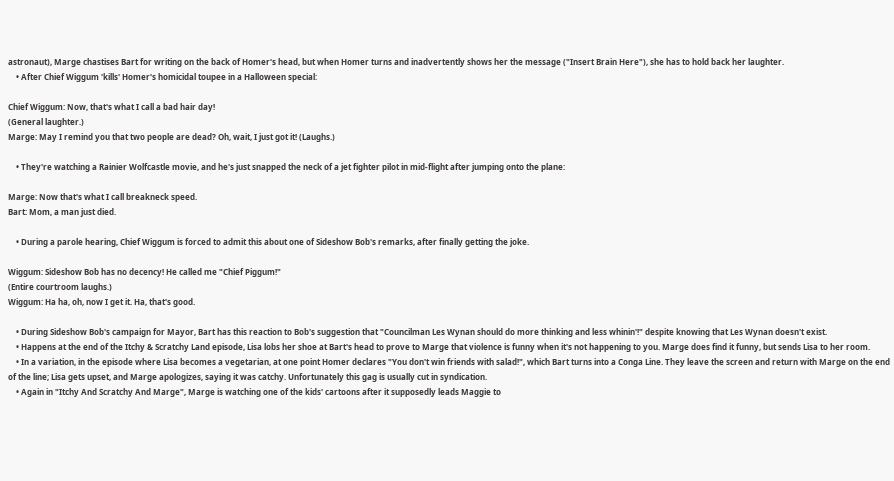astronaut), Marge chastises Bart for writing on the back of Homer's head, but when Homer turns and inadvertently shows her the message ("Insert Brain Here"), she has to hold back her laughter.
    • After Chief Wiggum 'kills' Homer's homicidal toupee in a Halloween special:

Chief Wiggum: Now, that's what I call a bad hair day!
(General laughter.)
Marge: May I remind you that two people are dead? Oh, wait, I just got it! (Laughs.)

    • They're watching a Rainier Wolfcastle movie, and he's just snapped the neck of a jet fighter pilot in mid-flight after jumping onto the plane:

Marge: Now that's what I call breakneck speed.
Bart: Mom, a man just died.

    • During a parole hearing, Chief Wiggum is forced to admit this about one of Sideshow Bob's remarks, after finally getting the joke.

Wiggum: Sideshow Bob has no decency! He called me "Chief Piggum!"
(Entire courtroom laughs.)
Wiggum: Ha ha, oh, now I get it. Ha, that's good.

    • During Sideshow Bob's campaign for Mayor, Bart has this reaction to Bob's suggestion that "Councilman Les Wynan should do more thinking and less whinin'!" despite knowing that Les Wynan doesn't exist.
    • Happens at the end of the Itchy & Scratchy Land episode, Lisa lobs her shoe at Bart's head to prove to Marge that violence is funny when it's not happening to you. Marge does find it funny, but sends Lisa to her room.
    • In a variation, in the episode where Lisa becomes a vegetarian, at one point Homer declares "You don't win friends with salad!", which Bart turns into a Conga Line. They leave the screen and return with Marge on the end of the line; Lisa gets upset, and Marge apologizes, saying it was catchy. Unfortunately this gag is usually cut in syndication.
    • Again in "Itchy And Scratchy And Marge", Marge is watching one of the kids' cartoons after it supposedly leads Maggie to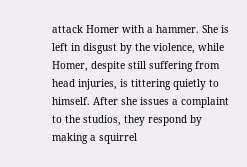attack Homer with a hammer. She is left in disgust by the violence, while Homer, despite still suffering from head injuries, is tittering quietly to himself. After she issues a complaint to the studios, they respond by making a squirrel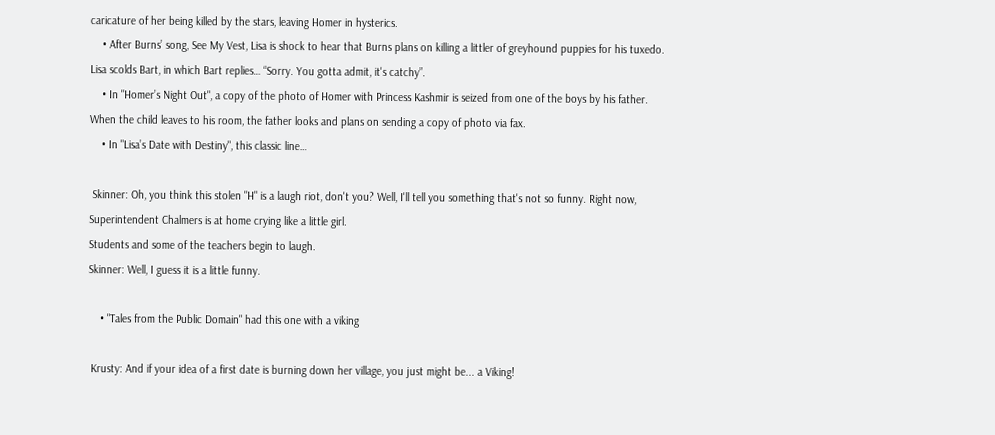caricature of her being killed by the stars, leaving Homer in hysterics.
    • After Burns’ song, See My Vest, Lisa is shock to hear that Burns plans on killing a littler of greyhound puppies for his tuxedo. Lisa scolds Bart, in which Bart replies… “Sorry. You gotta admit, it's catchy”.
    • In "Homer’s Night Out", a copy of the photo of Homer with Princess Kashmir is seized from one of the boys by his father. When the child leaves to his room, the father looks and plans on sending a copy of photo via fax.
    • In "Lisa’s Date with Destiny", this classic line…

 Skinner: Oh, you think this stolen "H" is a laugh riot, don't you? Well, I'll tell you something that's not so funny. Right now, Superintendent Chalmers is at home crying like a little girl.
Students and some of the teachers begin to laugh.
Skinner: Well, I guess it is a little funny.

    • "Tales from the Public Domain" had this one with a viking

 Krusty: And if your idea of a first date is burning down her village, you just might be... a Viking!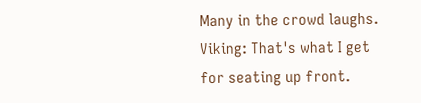Many in the crowd laughs.
Viking: That's what I get for seating up front.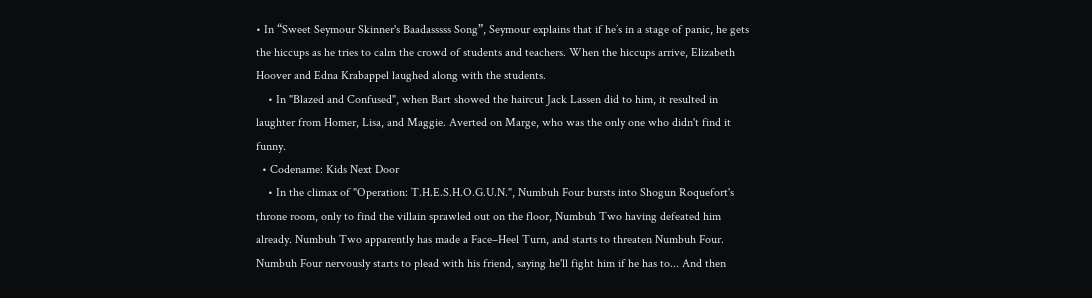• In “Sweet Seymour Skinner's Baadasssss Song”, Seymour explains that if he’s in a stage of panic, he gets the hiccups as he tries to calm the crowd of students and teachers. When the hiccups arrive, Elizabeth Hoover and Edna Krabappel laughed along with the students.
    • In "Blazed and Confused", when Bart showed the haircut Jack Lassen did to him, it resulted in laughter from Homer, Lisa, and Maggie. Averted on Marge, who was the only one who didn't find it funny.
  • Codename: Kids Next Door
    • In the climax of "Operation: T.H.E.S.H.O.G.U.N.", Numbuh Four bursts into Shogun Roquefort's throne room, only to find the villain sprawled out on the floor, Numbuh Two having defeated him already. Numbuh Two apparently has made a Face–Heel Turn, and starts to threaten Numbuh Four. Numbuh Four nervously starts to plead with his friend, saying he'll fight him if he has to... And then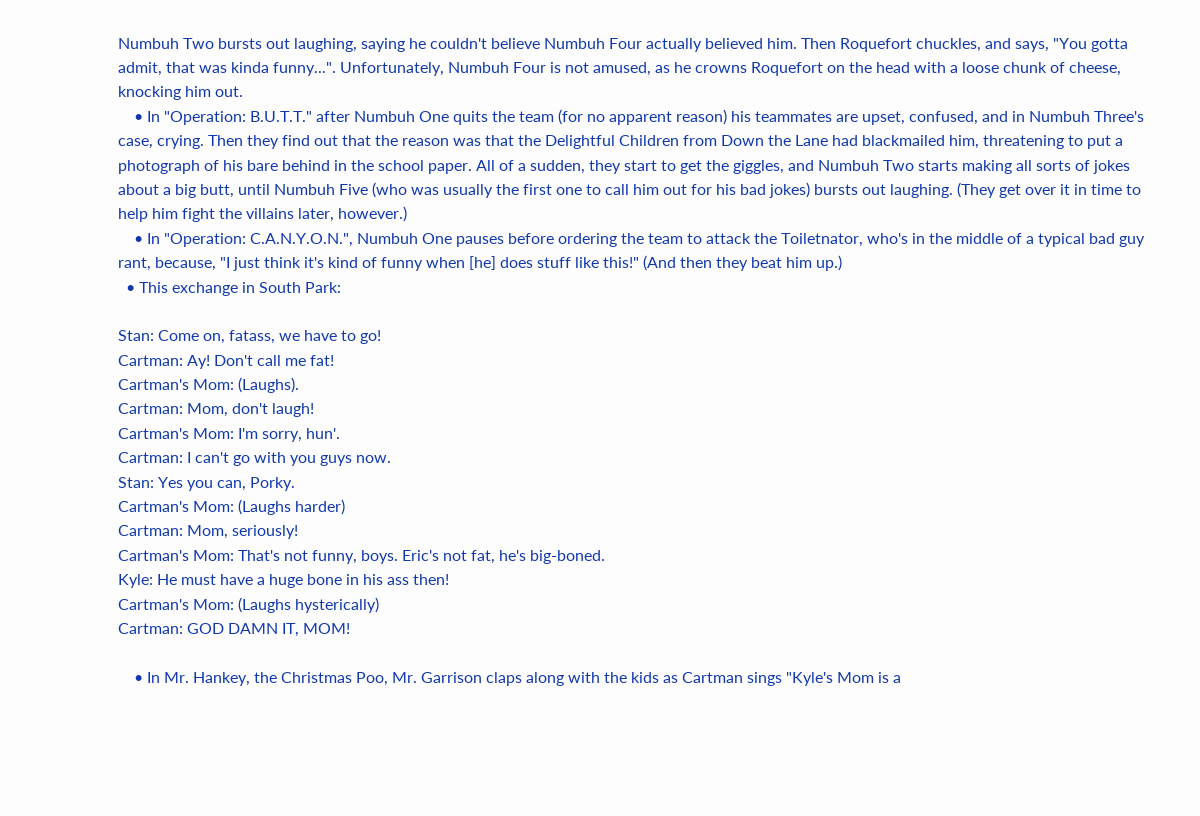Numbuh Two bursts out laughing, saying he couldn't believe Numbuh Four actually believed him. Then Roquefort chuckles, and says, "You gotta admit, that was kinda funny...". Unfortunately, Numbuh Four is not amused, as he crowns Roquefort on the head with a loose chunk of cheese, knocking him out.
    • In "Operation: B.U.T.T." after Numbuh One quits the team (for no apparent reason) his teammates are upset, confused, and in Numbuh Three's case, crying. Then they find out that the reason was that the Delightful Children from Down the Lane had blackmailed him, threatening to put a photograph of his bare behind in the school paper. All of a sudden, they start to get the giggles, and Numbuh Two starts making all sorts of jokes about a big butt, until Numbuh Five (who was usually the first one to call him out for his bad jokes) bursts out laughing. (They get over it in time to help him fight the villains later, however.)
    • In "Operation: C.A.N.Y.O.N.", Numbuh One pauses before ordering the team to attack the Toiletnator, who's in the middle of a typical bad guy rant, because, "I just think it's kind of funny when [he] does stuff like this!" (And then they beat him up.)
  • This exchange in South Park:

Stan: Come on, fatass, we have to go!
Cartman: Ay! Don't call me fat!
Cartman's Mom: (Laughs).
Cartman: Mom, don't laugh!
Cartman's Mom: I'm sorry, hun'.
Cartman: I can't go with you guys now.
Stan: Yes you can, Porky.
Cartman's Mom: (Laughs harder)
Cartman: Mom, seriously!
Cartman's Mom: That's not funny, boys. Eric's not fat, he's big-boned.
Kyle: He must have a huge bone in his ass then!
Cartman's Mom: (Laughs hysterically)
Cartman: GOD DAMN IT, MOM!

    • In Mr. Hankey, the Christmas Poo, Mr. Garrison claps along with the kids as Cartman sings "Kyle's Mom is a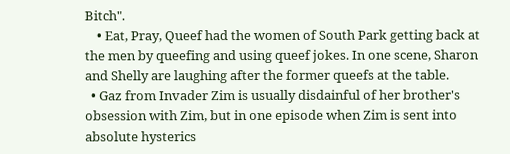Bitch".
    • Eat, Pray, Queef had the women of South Park getting back at the men by queefing and using queef jokes. In one scene, Sharon and Shelly are laughing after the former queefs at the table.
  • Gaz from Invader Zim is usually disdainful of her brother's obsession with Zim, but in one episode when Zim is sent into absolute hysterics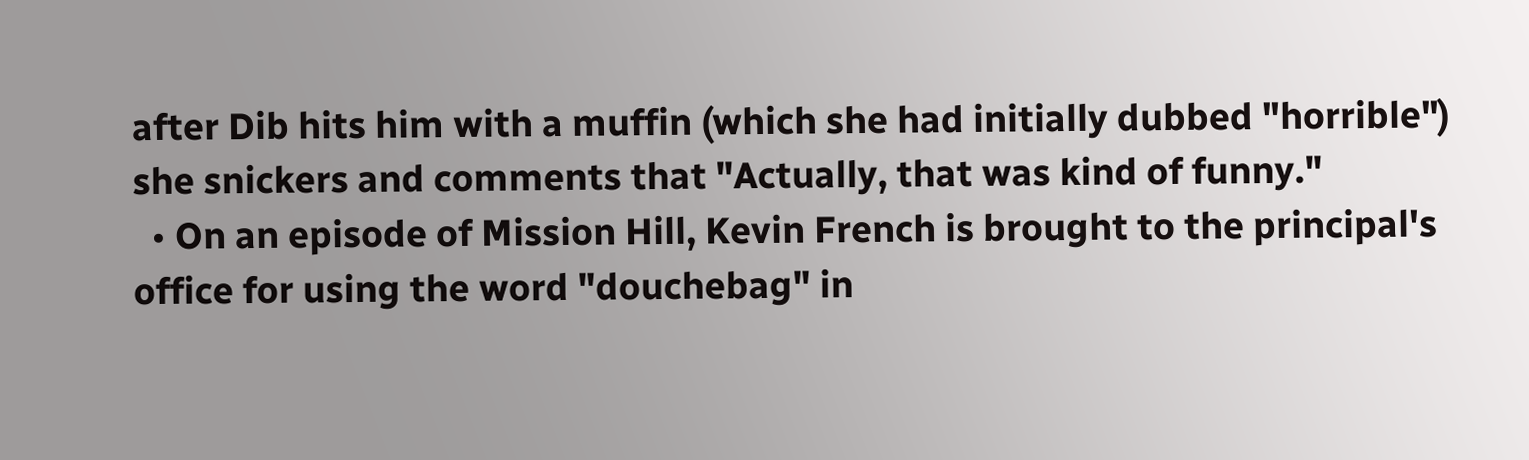after Dib hits him with a muffin (which she had initially dubbed "horrible") she snickers and comments that "Actually, that was kind of funny."
  • On an episode of Mission Hill, Kevin French is brought to the principal's office for using the word "douchebag" in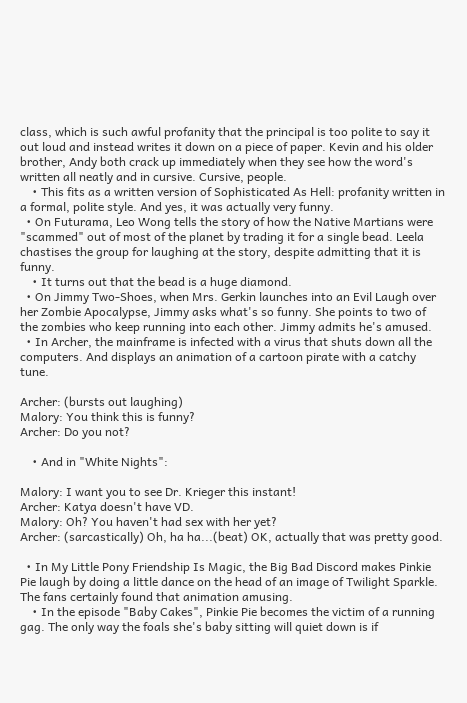class, which is such awful profanity that the principal is too polite to say it out loud and instead writes it down on a piece of paper. Kevin and his older brother, Andy both crack up immediately when they see how the word's written all neatly and in cursive. Cursive, people.
    • This fits as a written version of Sophisticated As Hell: profanity written in a formal, polite style. And yes, it was actually very funny.
  • On Futurama, Leo Wong tells the story of how the Native Martians were "scammed" out of most of the planet by trading it for a single bead. Leela chastises the group for laughing at the story, despite admitting that it is funny.
    • It turns out that the bead is a huge diamond.
  • On Jimmy Two-Shoes, when Mrs. Gerkin launches into an Evil Laugh over her Zombie Apocalypse, Jimmy asks what's so funny. She points to two of the zombies who keep running into each other. Jimmy admits he's amused.
  • In Archer, the mainframe is infected with a virus that shuts down all the computers. And displays an animation of a cartoon pirate with a catchy tune.

Archer: (bursts out laughing)
Malory: You think this is funny?
Archer: Do you not?

    • And in "White Nights":

Malory: I want you to see Dr. Krieger this instant!
Archer: Katya doesn't have VD.
Malory: Oh? You haven't had sex with her yet?
Archer: (sarcastically) Oh, ha ha...(beat) OK, actually that was pretty good.

  • In My Little Pony Friendship Is Magic, the Big Bad Discord makes Pinkie Pie laugh by doing a little dance on the head of an image of Twilight Sparkle. The fans certainly found that animation amusing.
    • In the episode "Baby Cakes", Pinkie Pie becomes the victim of a running gag. The only way the foals she's baby sitting will quiet down is if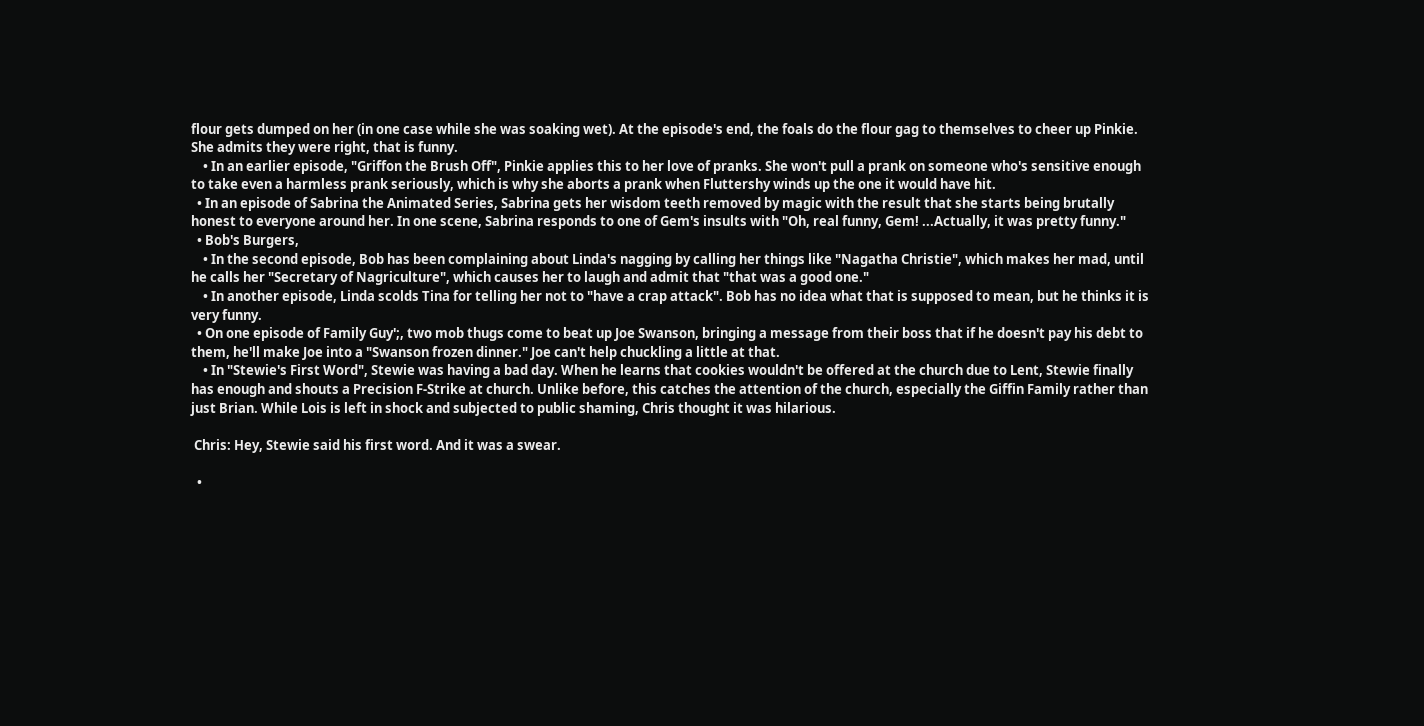flour gets dumped on her (in one case while she was soaking wet). At the episode's end, the foals do the flour gag to themselves to cheer up Pinkie. She admits they were right, that is funny.
    • In an earlier episode, "Griffon the Brush Off", Pinkie applies this to her love of pranks. She won't pull a prank on someone who's sensitive enough to take even a harmless prank seriously, which is why she aborts a prank when Fluttershy winds up the one it would have hit.
  • In an episode of Sabrina the Animated Series, Sabrina gets her wisdom teeth removed by magic with the result that she starts being brutally honest to everyone around her. In one scene, Sabrina responds to one of Gem's insults with "Oh, real funny, Gem! ...Actually, it was pretty funny."
  • Bob's Burgers,
    • In the second episode, Bob has been complaining about Linda's nagging by calling her things like "Nagatha Christie", which makes her mad, until he calls her "Secretary of Nagriculture", which causes her to laugh and admit that "that was a good one."
    • In another episode, Linda scolds Tina for telling her not to "have a crap attack". Bob has no idea what that is supposed to mean, but he thinks it is very funny.
  • On one episode of Family Guy';, two mob thugs come to beat up Joe Swanson, bringing a message from their boss that if he doesn't pay his debt to them, he'll make Joe into a "Swanson frozen dinner." Joe can't help chuckling a little at that.
    • In "Stewie's First Word", Stewie was having a bad day. When he learns that cookies wouldn't be offered at the church due to Lent, Stewie finally has enough and shouts a Precision F-Strike at church. Unlike before, this catches the attention of the church, especially the Giffin Family rather than just Brian. While Lois is left in shock and subjected to public shaming, Chris thought it was hilarious.

 Chris: Hey, Stewie said his first word. And it was a swear.

  •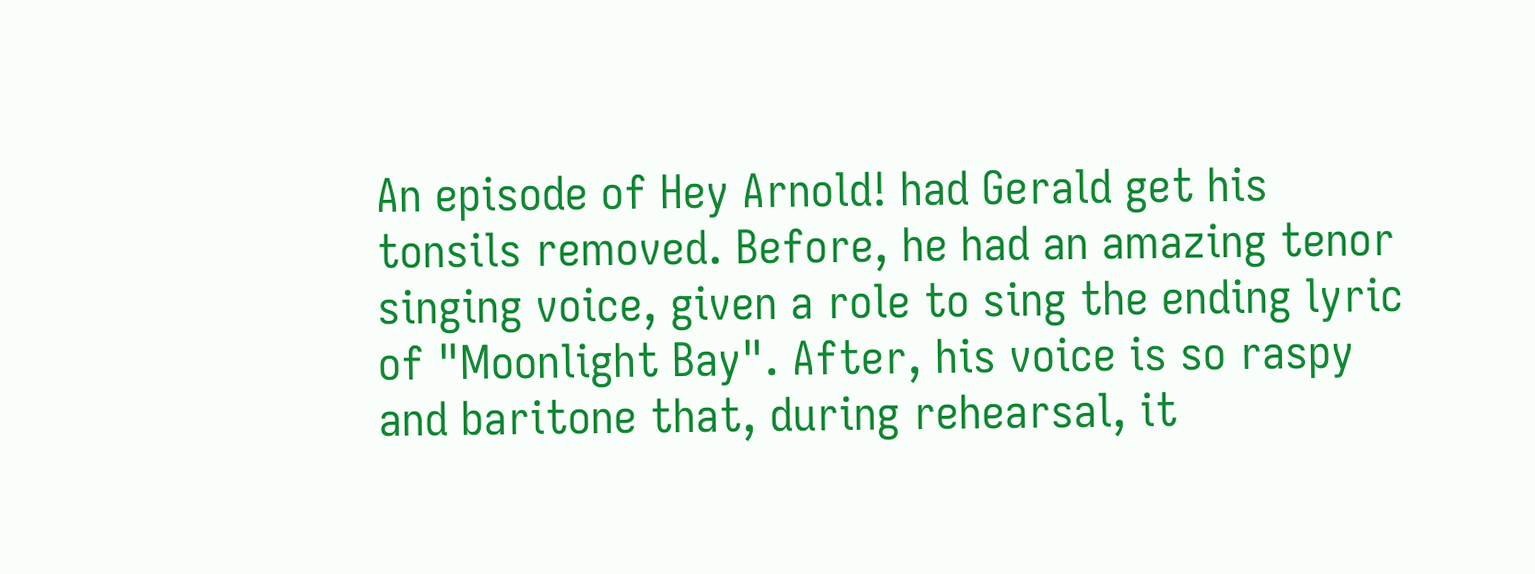An episode of Hey Arnold! had Gerald get his tonsils removed. Before, he had an amazing tenor singing voice, given a role to sing the ending lyric of "Moonlight Bay". After, his voice is so raspy and baritone that, during rehearsal, it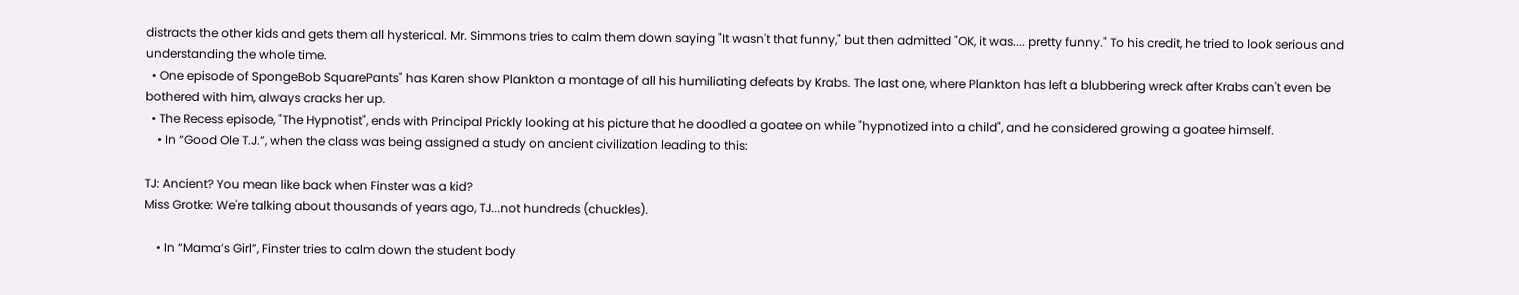distracts the other kids and gets them all hysterical. Mr. Simmons tries to calm them down saying "It wasn't that funny," but then admitted "OK, it was.... pretty funny." To his credit, he tried to look serious and understanding the whole time.
  • One episode of SpongeBob SquarePants" has Karen show Plankton a montage of all his humiliating defeats by Krabs. The last one, where Plankton has left a blubbering wreck after Krabs can't even be bothered with him, always cracks her up.
  • The Recess episode, "The Hypnotist", ends with Principal Prickly looking at his picture that he doodled a goatee on while "hypnotized into a child", and he considered growing a goatee himself.
    • In “Good Ole T.J.”, when the class was being assigned a study on ancient civilization leading to this:

TJ: Ancient? You mean like back when Finster was a kid?
Miss Grotke: We're talking about thousands of years ago, TJ...not hundreds (chuckles).

    • In “Mama’s Girl”, Finster tries to calm down the student body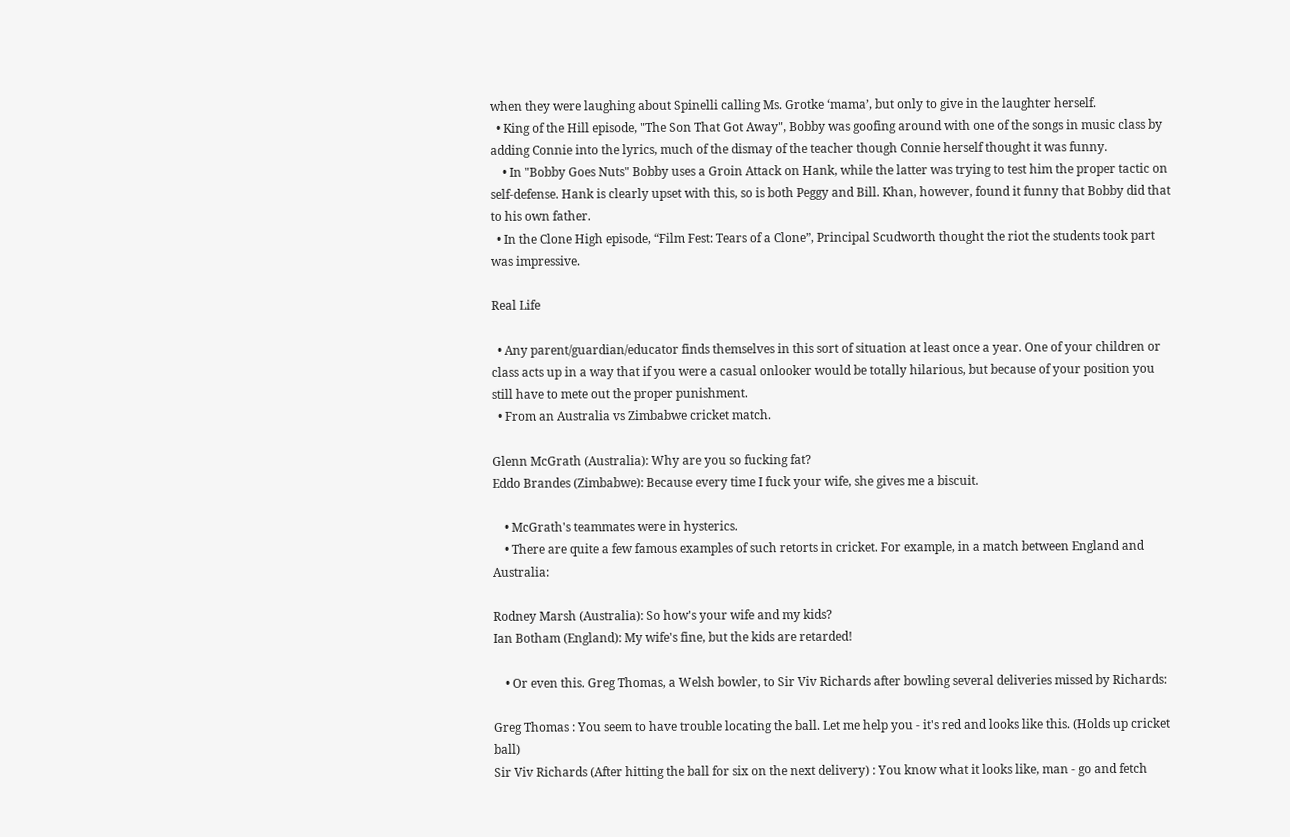when they were laughing about Spinelli calling Ms. Grotke ‘mama’, but only to give in the laughter herself.
  • King of the Hill episode, "The Son That Got Away", Bobby was goofing around with one of the songs in music class by adding Connie into the lyrics, much of the dismay of the teacher though Connie herself thought it was funny.
    • In "Bobby Goes Nuts" Bobby uses a Groin Attack on Hank, while the latter was trying to test him the proper tactic on self-defense. Hank is clearly upset with this, so is both Peggy and Bill. Khan, however, found it funny that Bobby did that to his own father.
  • In the Clone High episode, “Film Fest: Tears of a Clone”, Principal Scudworth thought the riot the students took part was impressive.

Real Life

  • Any parent/guardian/educator finds themselves in this sort of situation at least once a year. One of your children or class acts up in a way that if you were a casual onlooker would be totally hilarious, but because of your position you still have to mete out the proper punishment.
  • From an Australia vs Zimbabwe cricket match.

Glenn McGrath (Australia): Why are you so fucking fat?
Eddo Brandes (Zimbabwe): Because every time I fuck your wife, she gives me a biscuit.

    • McGrath's teammates were in hysterics.
    • There are quite a few famous examples of such retorts in cricket. For example, in a match between England and Australia:

Rodney Marsh (Australia): So how's your wife and my kids?
Ian Botham (England): My wife's fine, but the kids are retarded!

    • Or even this. Greg Thomas, a Welsh bowler, to Sir Viv Richards after bowling several deliveries missed by Richards:

Greg Thomas : You seem to have trouble locating the ball. Let me help you - it's red and looks like this. (Holds up cricket ball)
Sir Viv Richards (After hitting the ball for six on the next delivery) : You know what it looks like, man - go and fetch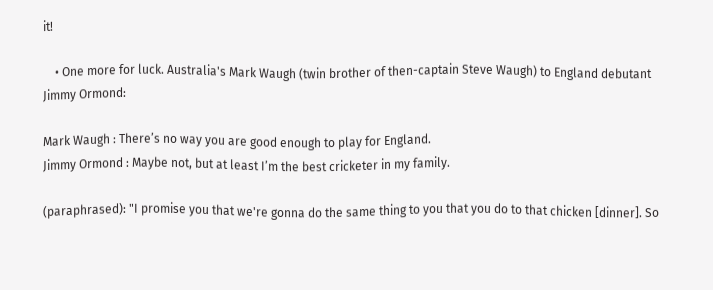it!

    • One more for luck. Australia's Mark Waugh (twin brother of then-captain Steve Waugh) to England debutant Jimmy Ormond:

Mark Waugh : There’s no way you are good enough to play for England.
Jimmy Ormond : Maybe not, but at least I’m the best cricketer in my family.

(paraphrased): "I promise you that we're gonna do the same thing to you that you do to that chicken [dinner]. So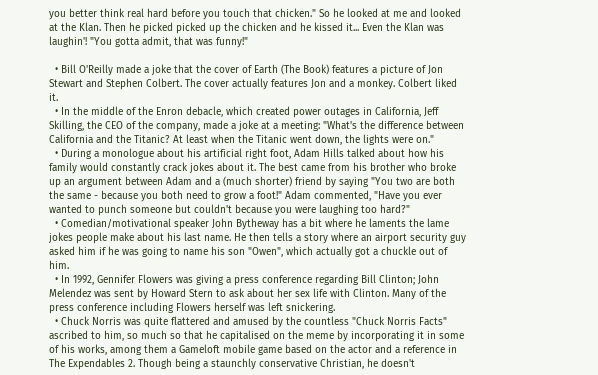you better think real hard before you touch that chicken." So he looked at me and looked at the Klan. Then he picked picked up the chicken and he kissed it... Even the Klan was laughin'! "You gotta admit, that was funny!"

  • Bill O'Reilly made a joke that the cover of Earth (The Book) features a picture of Jon Stewart and Stephen Colbert. The cover actually features Jon and a monkey. Colbert liked it.
  • In the middle of the Enron debacle, which created power outages in California, Jeff Skilling, the CEO of the company, made a joke at a meeting: "What's the difference between California and the Titanic? At least when the Titanic went down, the lights were on."
  • During a monologue about his artificial right foot, Adam Hills talked about how his family would constantly crack jokes about it. The best came from his brother who broke up an argument between Adam and a (much shorter) friend by saying "You two are both the same - because you both need to grow a foot!" Adam commented, "Have you ever wanted to punch someone but couldn't because you were laughing too hard?"
  • Comedian/motivational speaker John Bytheway has a bit where he laments the lame jokes people make about his last name. He then tells a story where an airport security guy asked him if he was going to name his son "Owen", which actually got a chuckle out of him.
  • In 1992, Gennifer Flowers was giving a press conference regarding Bill Clinton; John Melendez was sent by Howard Stern to ask about her sex life with Clinton. Many of the press conference including Flowers herself was left snickering.
  • Chuck Norris was quite flattered and amused by the countless "Chuck Norris Facts" ascribed to him, so much so that he capitalised on the meme by incorporating it in some of his works, among them a Gameloft mobile game based on the actor and a reference in The Expendables 2. Though being a staunchly conservative Christian, he doesn't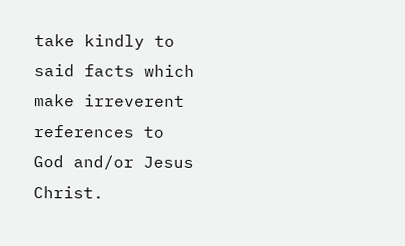take kindly to said facts which make irreverent references to God and/or Jesus Christ.